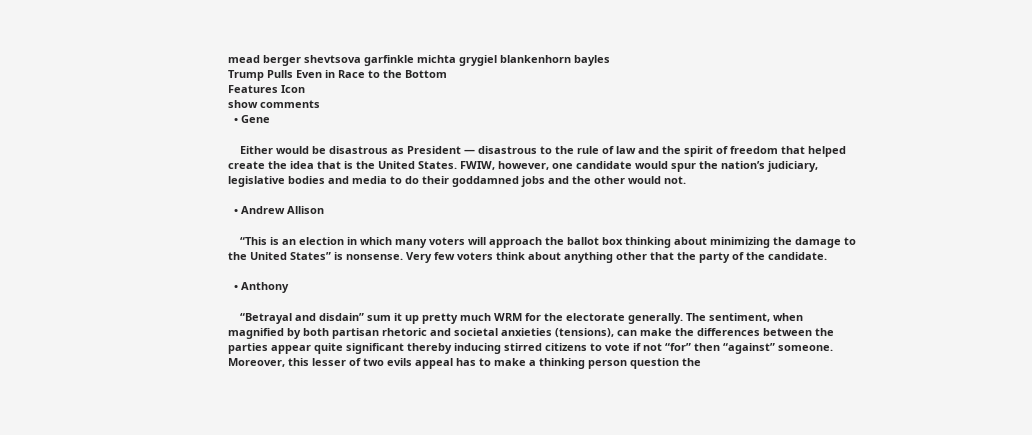mead berger shevtsova garfinkle michta grygiel blankenhorn bayles
Trump Pulls Even in Race to the Bottom
Features Icon
show comments
  • Gene

    Either would be disastrous as President — disastrous to the rule of law and the spirit of freedom that helped create the idea that is the United States. FWIW, however, one candidate would spur the nation’s judiciary, legislative bodies and media to do their goddamned jobs and the other would not.

  • Andrew Allison

    “This is an election in which many voters will approach the ballot box thinking about minimizing the damage to the United States” is nonsense. Very few voters think about anything other that the party of the candidate.

  • Anthony

    “Betrayal and disdain” sum it up pretty much WRM for the electorate generally. The sentiment, when magnified by both partisan rhetoric and societal anxieties (tensions), can make the differences between the parties appear quite significant thereby inducing stirred citizens to vote if not “for” then “against” someone. Moreover, this lesser of two evils appeal has to make a thinking person question the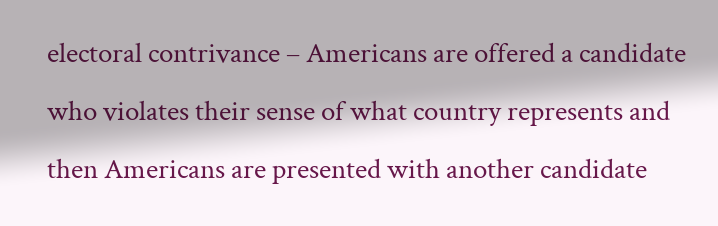electoral contrivance – Americans are offered a candidate who violates their sense of what country represents and then Americans are presented with another candidate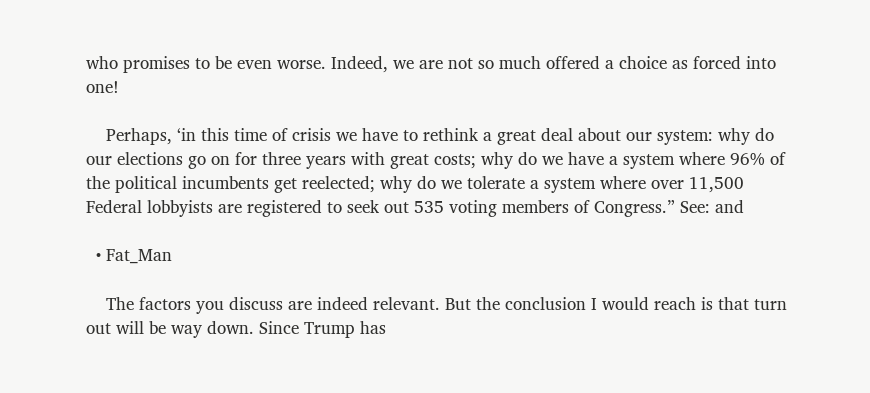who promises to be even worse. Indeed, we are not so much offered a choice as forced into one!

    Perhaps, ‘in this time of crisis we have to rethink a great deal about our system: why do our elections go on for three years with great costs; why do we have a system where 96% of the political incumbents get reelected; why do we tolerate a system where over 11,500 Federal lobbyists are registered to seek out 535 voting members of Congress.” See: and

  • Fat_Man

    The factors you discuss are indeed relevant. But the conclusion I would reach is that turn out will be way down. Since Trump has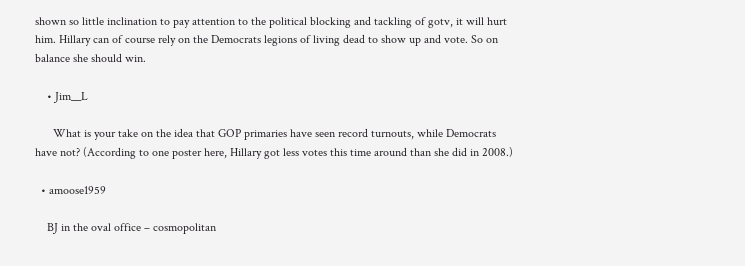shown so little inclination to pay attention to the political blocking and tackling of gotv, it will hurt him. Hillary can of course rely on the Democrats legions of living dead to show up and vote. So on balance she should win.

    • Jim__L

      What is your take on the idea that GOP primaries have seen record turnouts, while Democrats have not? (According to one poster here, Hillary got less votes this time around than she did in 2008.)

  • amoose1959

    BJ in the oval office – cosmopolitan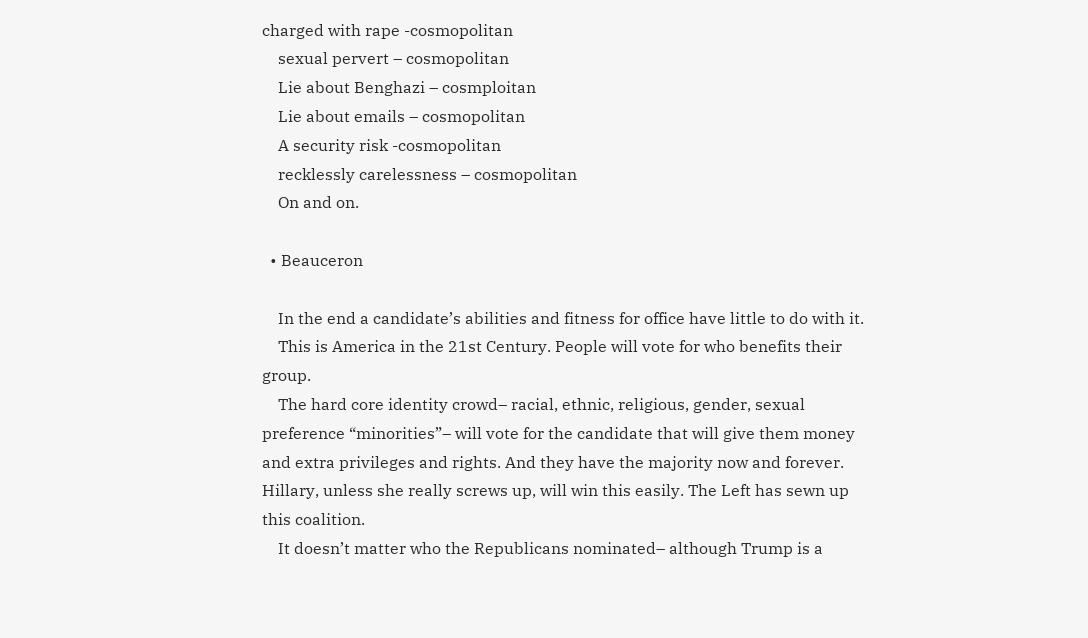charged with rape -cosmopolitan
    sexual pervert – cosmopolitan
    Lie about Benghazi – cosmploitan
    Lie about emails – cosmopolitan
    A security risk -cosmopolitan
    recklessly carelessness – cosmopolitan
    On and on.

  • Beauceron

    In the end a candidate’s abilities and fitness for office have little to do with it.
    This is America in the 21st Century. People will vote for who benefits their group.
    The hard core identity crowd– racial, ethnic, religious, gender, sexual preference “minorities”– will vote for the candidate that will give them money and extra privileges and rights. And they have the majority now and forever. Hillary, unless she really screws up, will win this easily. The Left has sewn up this coalition.
    It doesn’t matter who the Republicans nominated– although Trump is a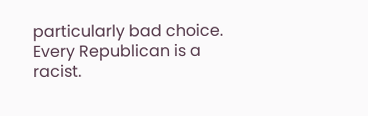particularly bad choice. Every Republican is a racist.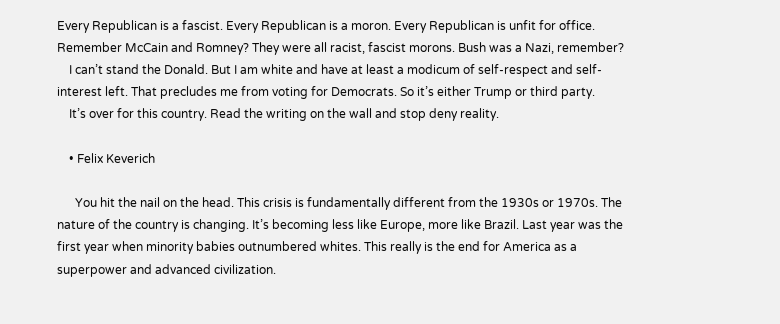Every Republican is a fascist. Every Republican is a moron. Every Republican is unfit for office. Remember McCain and Romney? They were all racist, fascist morons. Bush was a Nazi, remember?
    I can’t stand the Donald. But I am white and have at least a modicum of self-respect and self-interest left. That precludes me from voting for Democrats. So it’s either Trump or third party.
    It’s over for this country. Read the writing on the wall and stop deny reality.

    • Felix Keverich

      You hit the nail on the head. This crisis is fundamentally different from the 1930s or 1970s. The nature of the country is changing. It’s becoming less like Europe, more like Brazil. Last year was the first year when minority babies outnumbered whites. This really is the end for America as a superpower and advanced civilization.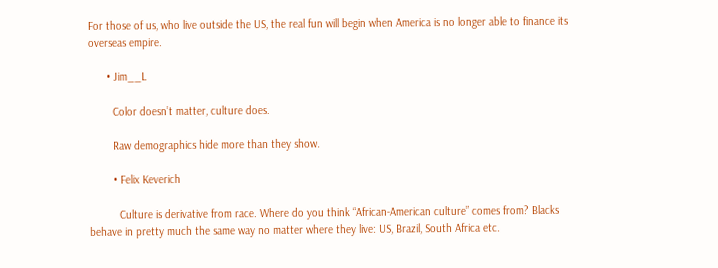For those of us, who live outside the US, the real fun will begin when America is no longer able to finance its overseas empire.

      • Jim__L

        Color doesn’t matter, culture does.

        Raw demographics hide more than they show.

        • Felix Keverich

          Culture is derivative from race. Where do you think “African-American culture” comes from? Blacks behave in pretty much the same way no matter where they live: US, Brazil, South Africa etc.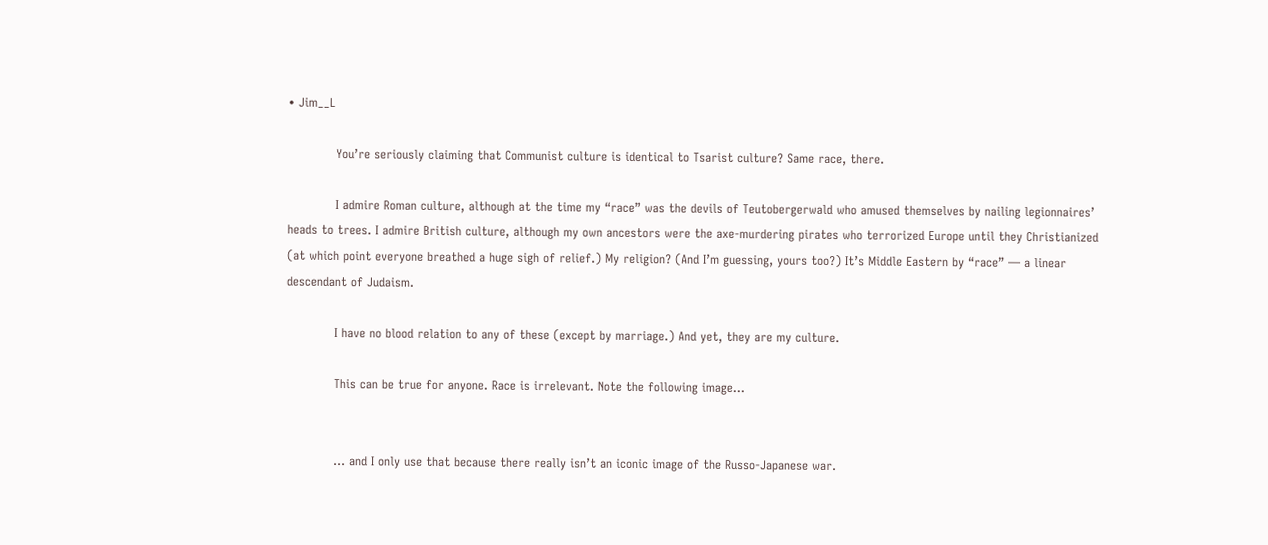• Jim__L

            You’re seriously claiming that Communist culture is identical to Tsarist culture? Same race, there.

            I admire Roman culture, although at the time my “race” was the devils of Teutobergerwald who amused themselves by nailing legionnaires’ heads to trees. I admire British culture, although my own ancestors were the axe-murdering pirates who terrorized Europe until they Christianized (at which point everyone breathed a huge sigh of relief.) My religion? (And I’m guessing, yours too?) It’s Middle Eastern by “race” — a linear descendant of Judaism.

            I have no blood relation to any of these (except by marriage.) And yet, they are my culture.

            This can be true for anyone. Race is irrelevant. Note the following image…


            … and I only use that because there really isn’t an iconic image of the Russo-Japanese war.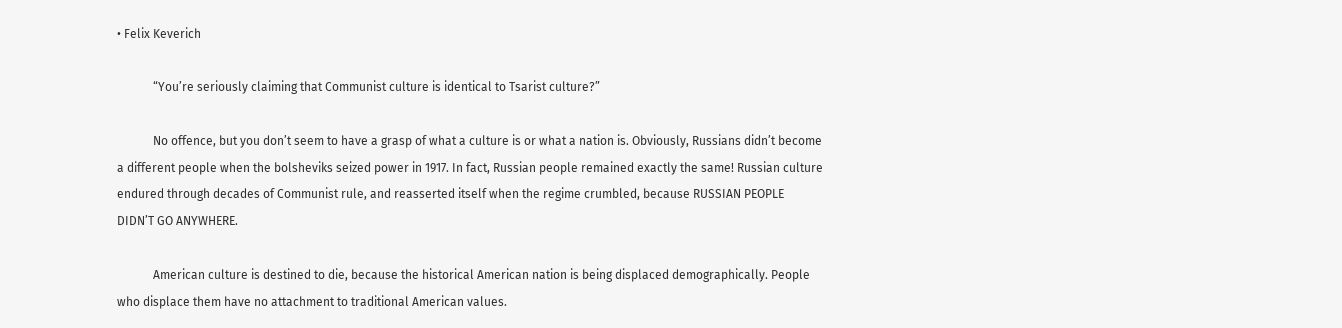• Felix Keverich

            “You’re seriously claiming that Communist culture is identical to Tsarist culture?”

            No offence, but you don’t seem to have a grasp of what a culture is or what a nation is. Obviously, Russians didn’t become a different people when the bolsheviks seized power in 1917. In fact, Russian people remained exactly the same! Russian culture endured through decades of Communist rule, and reasserted itself when the regime crumbled, because RUSSIAN PEOPLE DIDN’T GO ANYWHERE.

            American culture is destined to die, because the historical American nation is being displaced demographically. People who displace them have no attachment to traditional American values.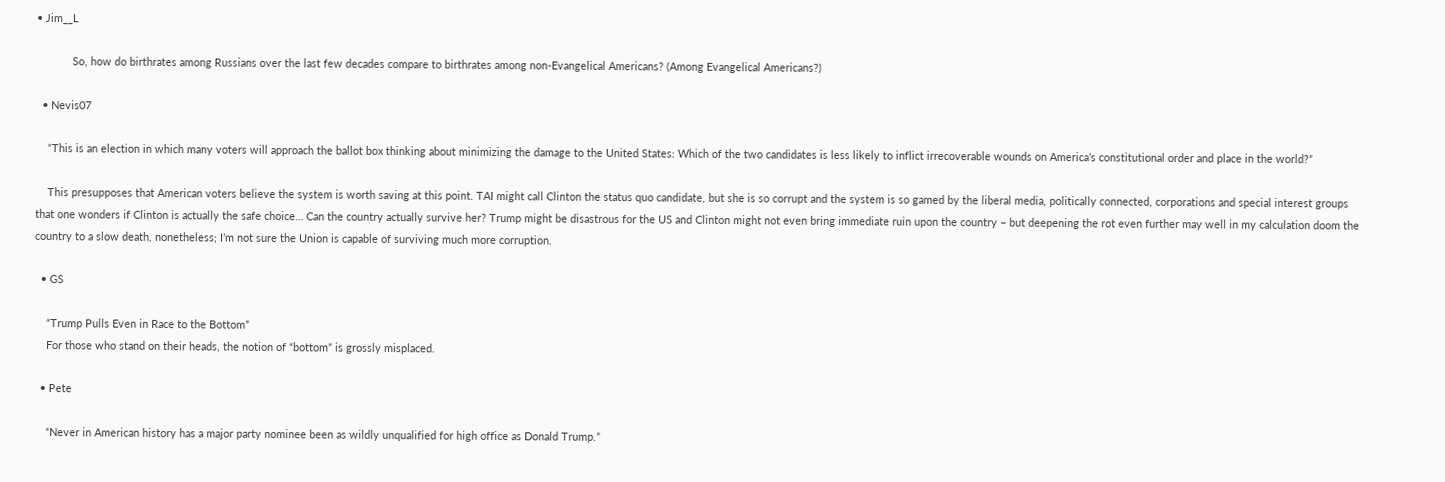• Jim__L

            So, how do birthrates among Russians over the last few decades compare to birthrates among non-Evangelical Americans? (Among Evangelical Americans?)

  • Nevis07

    “This is an election in which many voters will approach the ballot box thinking about minimizing the damage to the United States: Which of the two candidates is less likely to inflict irrecoverable wounds on America’s constitutional order and place in the world?”

    This presupposes that American voters believe the system is worth saving at this point. TAI might call Clinton the status quo candidate, but she is so corrupt and the system is so gamed by the liberal media, politically connected, corporations and special interest groups that one wonders if Clinton is actually the safe choice… Can the country actually survive her? Trump might be disastrous for the US and Clinton might not even bring immediate ruin upon the country – but deepening the rot even further may well in my calculation doom the country to a slow death, nonetheless; I’m not sure the Union is capable of surviving much more corruption.

  • GS

    “Trump Pulls Even in Race to the Bottom”
    For those who stand on their heads, the notion of “bottom” is grossly misplaced.

  • Pete

    “Never in American history has a major party nominee been as wildly unqualified for high office as Donald Trump.”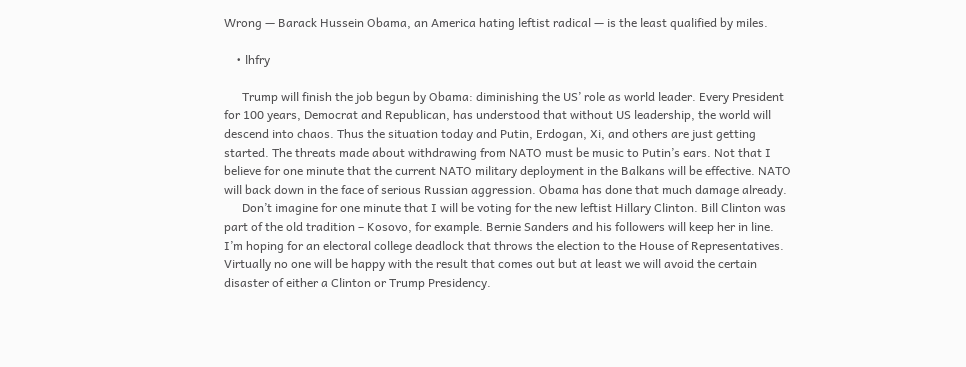Wrong — Barack Hussein Obama, an America hating leftist radical — is the least qualified by miles.

    • lhfry

      Trump will finish the job begun by Obama: diminishing the US’ role as world leader. Every President for 100 years, Democrat and Republican, has understood that without US leadership, the world will descend into chaos. Thus the situation today and Putin, Erdogan, Xi, and others are just getting started. The threats made about withdrawing from NATO must be music to Putin’s ears. Not that I believe for one minute that the current NATO military deployment in the Balkans will be effective. NATO will back down in the face of serious Russian aggression. Obama has done that much damage already.
      Don’t imagine for one minute that I will be voting for the new leftist Hillary Clinton. Bill Clinton was part of the old tradition – Kosovo, for example. Bernie Sanders and his followers will keep her in line. I’m hoping for an electoral college deadlock that throws the election to the House of Representatives. Virtually no one will be happy with the result that comes out but at least we will avoid the certain disaster of either a Clinton or Trump Presidency.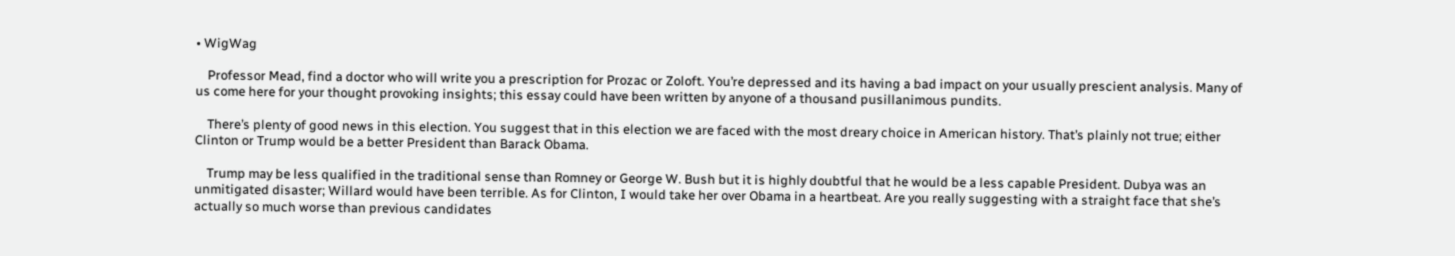• WigWag

    Professor Mead, find a doctor who will write you a prescription for Prozac or Zoloft. You’re depressed and its having a bad impact on your usually prescient analysis. Many of us come here for your thought provoking insights; this essay could have been written by anyone of a thousand pusillanimous pundits.

    There’s plenty of good news in this election. You suggest that in this election we are faced with the most dreary choice in American history. That’s plainly not true; either Clinton or Trump would be a better President than Barack Obama.

    Trump may be less qualified in the traditional sense than Romney or George W. Bush but it is highly doubtful that he would be a less capable President. Dubya was an unmitigated disaster; Willard would have been terrible. As for Clinton, I would take her over Obama in a heartbeat. Are you really suggesting with a straight face that she’s actually so much worse than previous candidates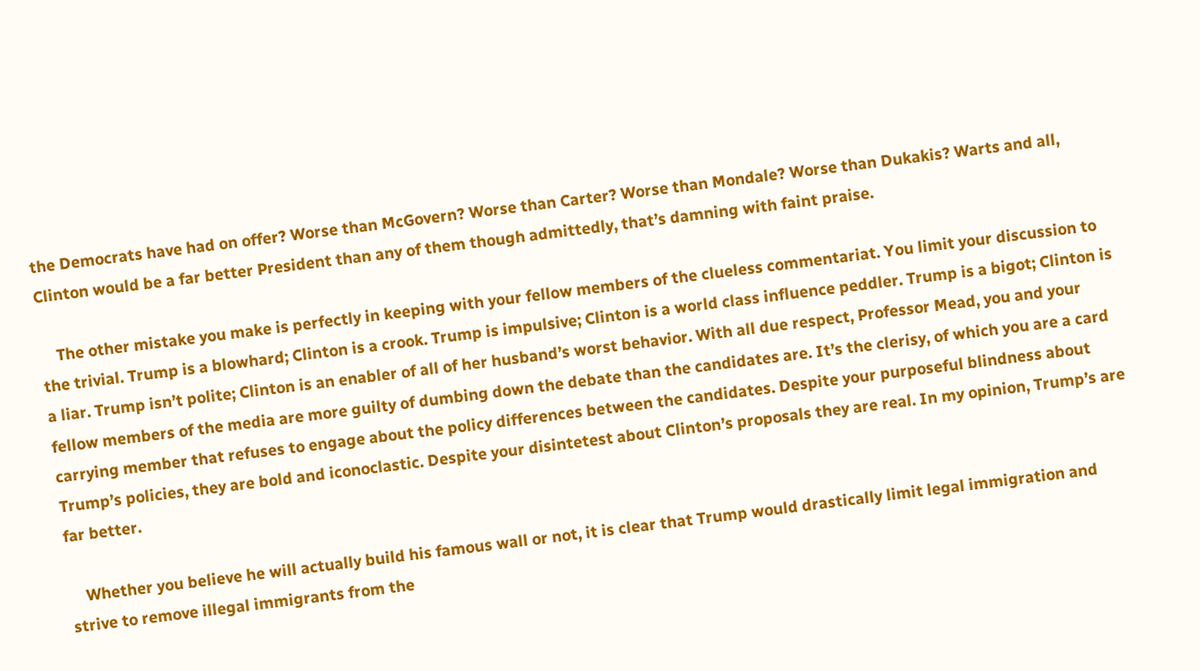the Democrats have had on offer? Worse than McGovern? Worse than Carter? Worse than Mondale? Worse than Dukakis? Warts and all, Clinton would be a far better President than any of them though admittedly, that’s damning with faint praise.

    The other mistake you make is perfectly in keeping with your fellow members of the clueless commentariat. You limit your discussion to the trivial. Trump is a blowhard; Clinton is a crook. Trump is impulsive; Clinton is a world class influence peddler. Trump is a bigot; Clinton is a liar. Trump isn’t polite; Clinton is an enabler of all of her husband’s worst behavior. With all due respect, Professor Mead, you and your fellow members of the media are more guilty of dumbing down the debate than the candidates are. It’s the clerisy, of which you are a card carrying member that refuses to engage about the policy differences between the candidates. Despite your purposeful blindness about Trump’s policies, they are bold and iconoclastic. Despite your disintetest about Clinton’s proposals they are real. In my opinion, Trump’s are far better.

    Whether you believe he will actually build his famous wall or not, it is clear that Trump would drastically limit legal immigration and strive to remove illegal immigrants from the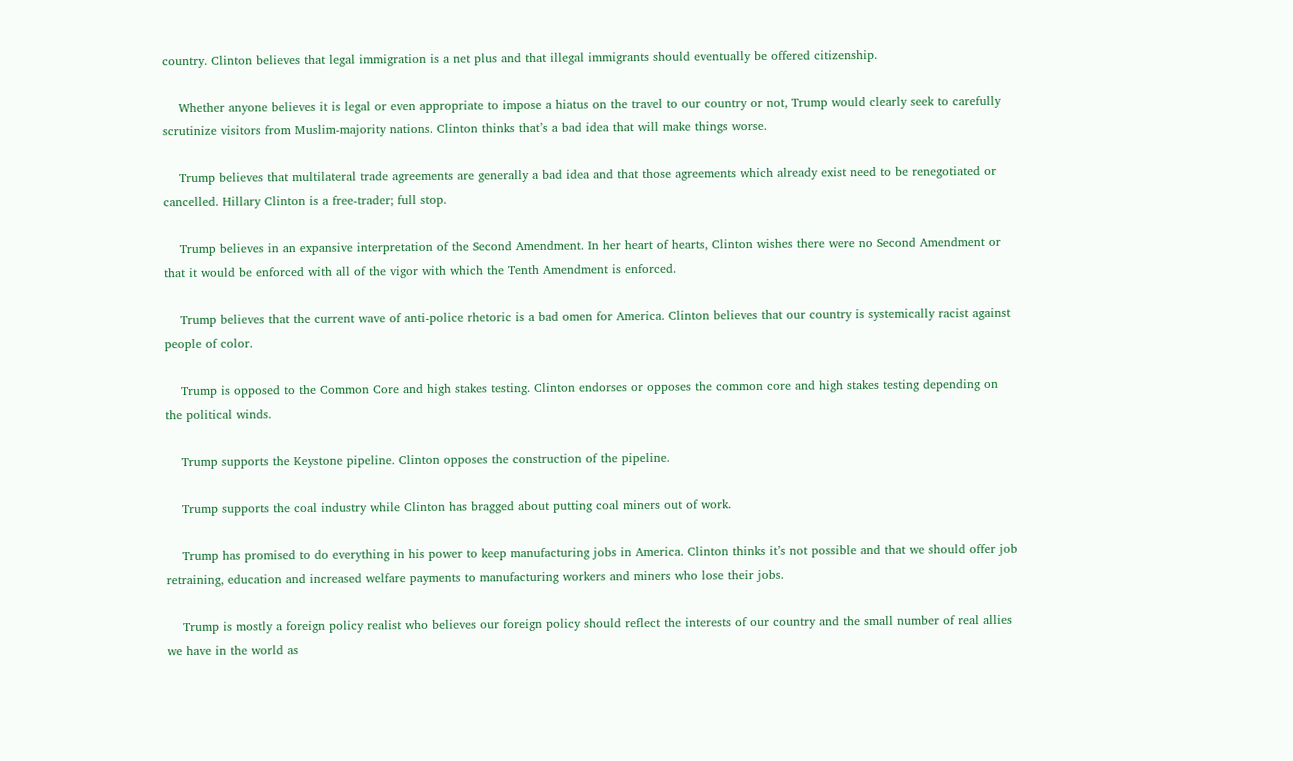country. Clinton believes that legal immigration is a net plus and that illegal immigrants should eventually be offered citizenship.

    Whether anyone believes it is legal or even appropriate to impose a hiatus on the travel to our country or not, Trump would clearly seek to carefully scrutinize visitors from Muslim-majority nations. Clinton thinks that’s a bad idea that will make things worse.

    Trump believes that multilateral trade agreements are generally a bad idea and that those agreements which already exist need to be renegotiated or cancelled. Hillary Clinton is a free-trader; full stop.

    Trump believes in an expansive interpretation of the Second Amendment. In her heart of hearts, Clinton wishes there were no Second Amendment or that it would be enforced with all of the vigor with which the Tenth Amendment is enforced.

    Trump believes that the current wave of anti-police rhetoric is a bad omen for America. Clinton believes that our country is systemically racist against people of color.

    Trump is opposed to the Common Core and high stakes testing. Clinton endorses or opposes the common core and high stakes testing depending on the political winds.

    Trump supports the Keystone pipeline. Clinton opposes the construction of the pipeline.

    Trump supports the coal industry while Clinton has bragged about putting coal miners out of work.

    Trump has promised to do everything in his power to keep manufacturing jobs in America. Clinton thinks it’s not possible and that we should offer job retraining, education and increased welfare payments to manufacturing workers and miners who lose their jobs.

    Trump is mostly a foreign policy realist who believes our foreign policy should reflect the interests of our country and the small number of real allies we have in the world as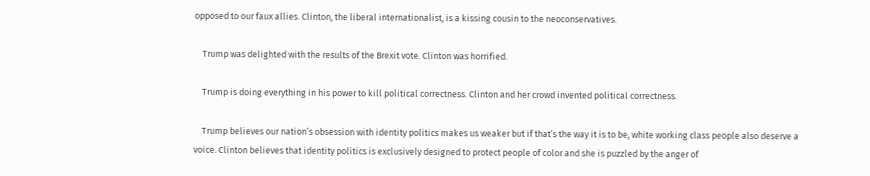opposed to our faux allies. Clinton, the liberal internationalist, is a kissing cousin to the neoconservatives.

    Trump was delighted with the results of the Brexit vote. Clinton was horrified.

    Trump is doing everything in his power to kill political correctness. Clinton and her crowd invented political correctness.

    Trump believes our nation’s obsession with identity politics makes us weaker but if that’s the way it is to be, white working class people also deserve a voice. Clinton believes that identity politics is exclusively designed to protect people of color and she is puzzled by the anger of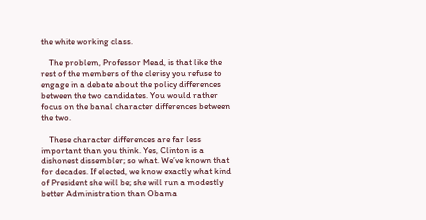the white working class.

    The problem, Professor Mead, is that like the rest of the members of the clerisy you refuse to engage in a debate about the policy differences between the two candidates. You would rather focus on the banal character differences between the two.

    These character differences are far less important than you think. Yes, Clinton is a dishonest dissembler; so what. We’ve known that for decades. If elected, we know exactly what kind of President she will be; she will run a modestly better Administration than Obama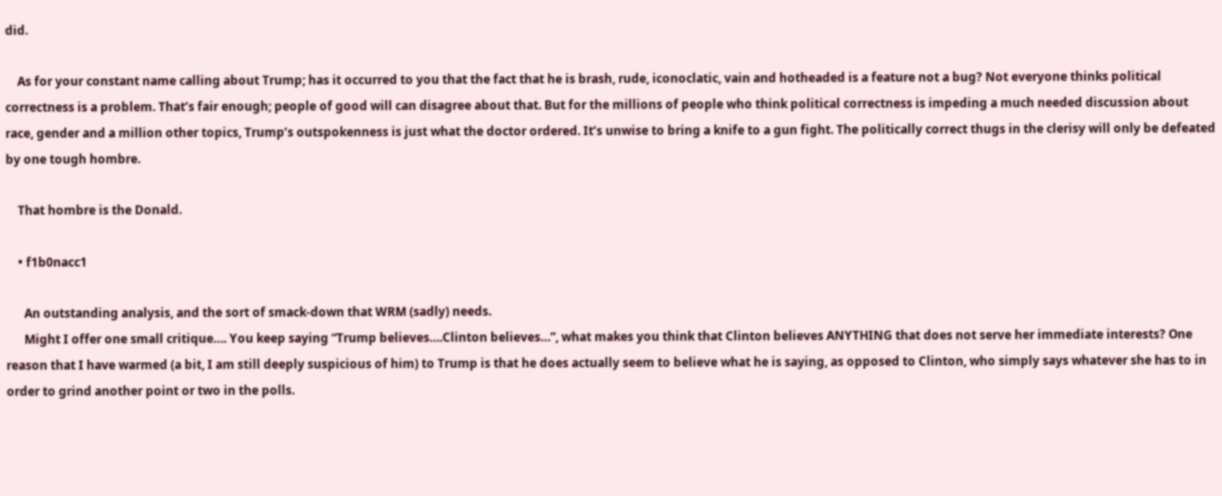did.

    As for your constant name calling about Trump; has it occurred to you that the fact that he is brash, rude, iconoclatic, vain and hotheaded is a feature not a bug? Not everyone thinks political correctness is a problem. That’s fair enough; people of good will can disagree about that. But for the millions of people who think political correctness is impeding a much needed discussion about race, gender and a million other topics, Trump’s outspokenness is just what the doctor ordered. It’s unwise to bring a knife to a gun fight. The politically correct thugs in the clerisy will only be defeated by one tough hombre.

    That hombre is the Donald.

    • f1b0nacc1

      An outstanding analysis, and the sort of smack-down that WRM (sadly) needs.
      Might I offer one small critique…. You keep saying “Trump believes….Clinton believes…”, what makes you think that Clinton believes ANYTHING that does not serve her immediate interests? One reason that I have warmed (a bit, I am still deeply suspicious of him) to Trump is that he does actually seem to believe what he is saying, as opposed to Clinton, who simply says whatever she has to in order to grind another point or two in the polls.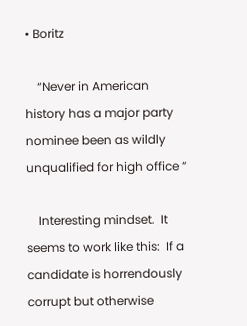• Boritz

    “Never in American history has a major party nominee been as wildly unqualified for high office ”

    Interesting mindset.  It seems to work like this:  If a candidate is horrendously corrupt but otherwise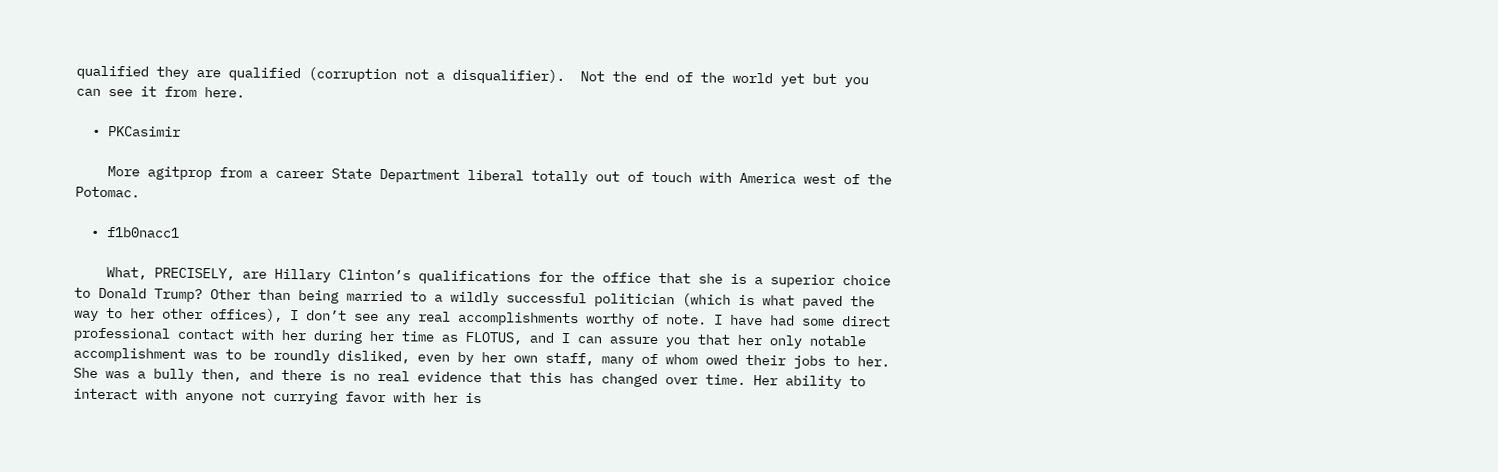qualified they are qualified (corruption not a disqualifier).  Not the end of the world yet but you can see it from here.

  • PKCasimir

    More agitprop from a career State Department liberal totally out of touch with America west of the Potomac.

  • f1b0nacc1

    What, PRECISELY, are Hillary Clinton’s qualifications for the office that she is a superior choice to Donald Trump? Other than being married to a wildly successful politician (which is what paved the way to her other offices), I don’t see any real accomplishments worthy of note. I have had some direct professional contact with her during her time as FLOTUS, and I can assure you that her only notable accomplishment was to be roundly disliked, even by her own staff, many of whom owed their jobs to her. She was a bully then, and there is no real evidence that this has changed over time. Her ability to interact with anyone not currying favor with her is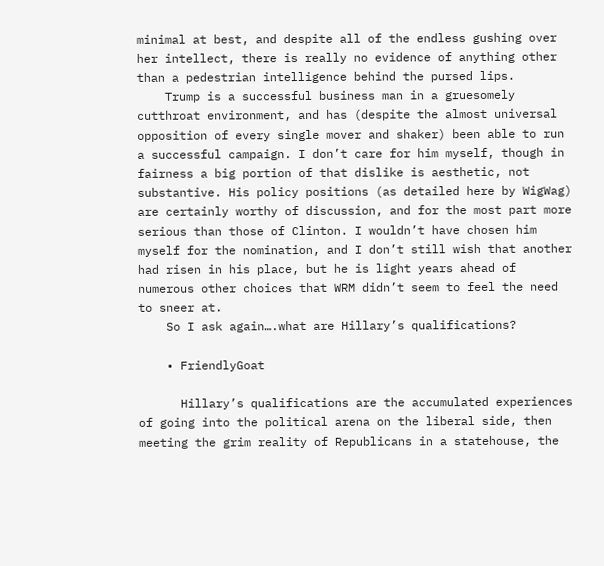minimal at best, and despite all of the endless gushing over her intellect, there is really no evidence of anything other than a pedestrian intelligence behind the pursed lips.
    Trump is a successful business man in a gruesomely cutthroat environment, and has (despite the almost universal opposition of every single mover and shaker) been able to run a successful campaign. I don’t care for him myself, though in fairness a big portion of that dislike is aesthetic, not substantive. His policy positions (as detailed here by WigWag) are certainly worthy of discussion, and for the most part more serious than those of Clinton. I wouldn’t have chosen him myself for the nomination, and I don’t still wish that another had risen in his place, but he is light years ahead of numerous other choices that WRM didn’t seem to feel the need to sneer at.
    So I ask again….what are Hillary’s qualifications?

    • FriendlyGoat

      Hillary’s qualifications are the accumulated experiences of going into the political arena on the liberal side, then meeting the grim reality of Republicans in a statehouse, the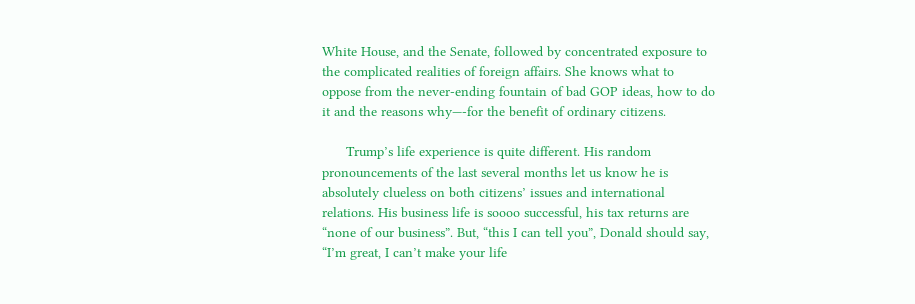White House, and the Senate, followed by concentrated exposure to the complicated realities of foreign affairs. She knows what to oppose from the never-ending fountain of bad GOP ideas, how to do it and the reasons why—-for the benefit of ordinary citizens.

      Trump’s life experience is quite different. His random pronouncements of the last several months let us know he is absolutely clueless on both citizens’ issues and international relations. His business life is soooo successful, his tax returns are “none of our business”. But, “this I can tell you”, Donald should say, “I’m great, I can’t make your life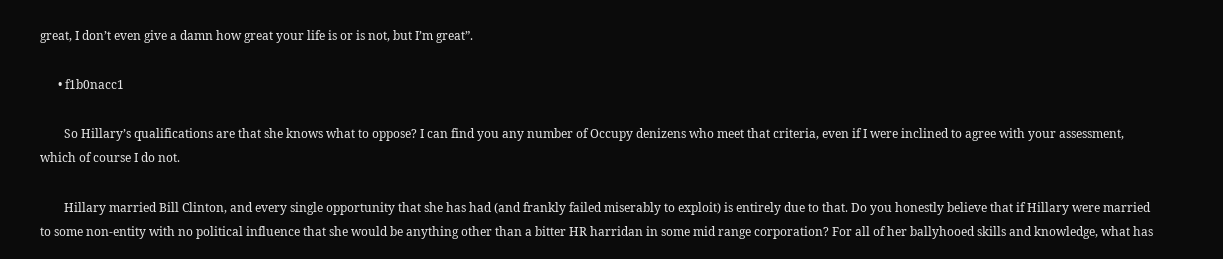great, I don’t even give a damn how great your life is or is not, but I’m great”.

      • f1b0nacc1

        So Hillary’s qualifications are that she knows what to oppose? I can find you any number of Occupy denizens who meet that criteria, even if I were inclined to agree with your assessment, which of course I do not.

        Hillary married Bill Clinton, and every single opportunity that she has had (and frankly failed miserably to exploit) is entirely due to that. Do you honestly believe that if Hillary were married to some non-entity with no political influence that she would be anything other than a bitter HR harridan in some mid range corporation? For all of her ballyhooed skills and knowledge, what has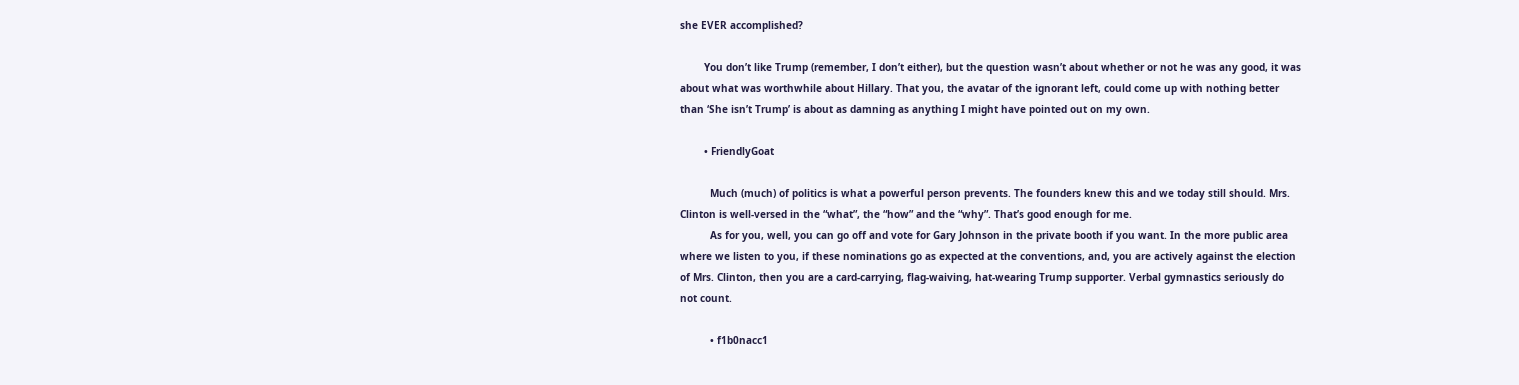she EVER accomplished?

        You don’t like Trump (remember, I don’t either), but the question wasn’t about whether or not he was any good, it was about what was worthwhile about Hillary. That you, the avatar of the ignorant left, could come up with nothing better than ‘She isn’t Trump’ is about as damning as anything I might have pointed out on my own.

        • FriendlyGoat

          Much (much) of politics is what a powerful person prevents. The founders knew this and we today still should. Mrs. Clinton is well-versed in the “what”, the “how” and the “why”. That’s good enough for me.
          As for you, well, you can go off and vote for Gary Johnson in the private booth if you want. In the more public area where we listen to you, if these nominations go as expected at the conventions, and, you are actively against the election of Mrs. Clinton, then you are a card-carrying, flag-waiving, hat-wearing Trump supporter. Verbal gymnastics seriously do not count.

          • f1b0nacc1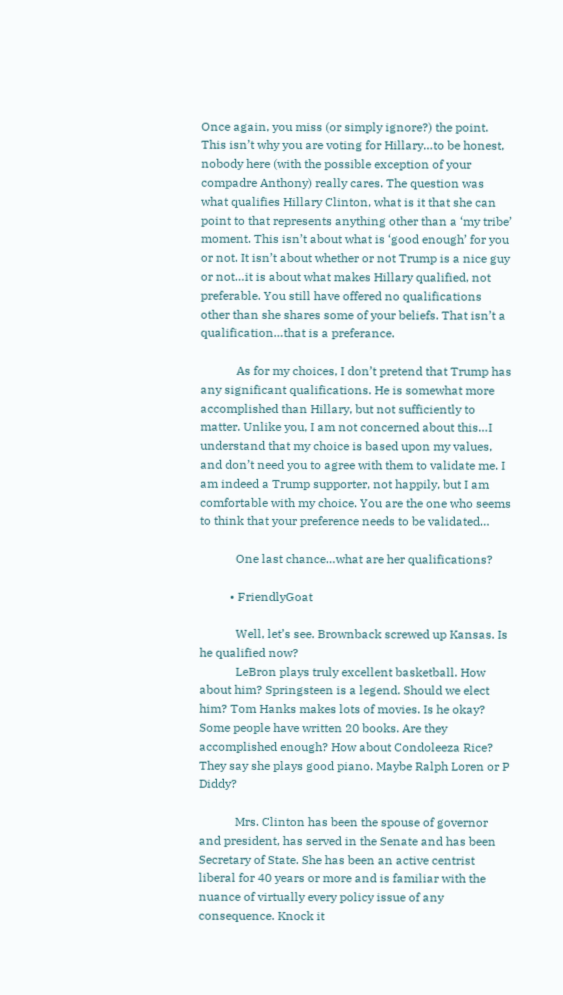Once again, you miss (or simply ignore?) the point. This isn’t why you are voting for Hillary…to be honest, nobody here (with the possible exception of your compadre Anthony) really cares. The question was what qualifies Hillary Clinton, what is it that she can point to that represents anything other than a ‘my tribe’ moment. This isn’t about what is ‘good enough’ for you or not. It isn’t about whether or not Trump is a nice guy or not…it is about what makes Hillary qualified, not preferable. You still have offered no qualifications other than she shares some of your beliefs. That isn’t a qualification…that is a preferance.

            As for my choices, I don’t pretend that Trump has any significant qualifications. He is somewhat more accomplished than Hillary, but not sufficiently to matter. Unlike you, I am not concerned about this…I understand that my choice is based upon my values, and don’t need you to agree with them to validate me. I am indeed a Trump supporter, not happily, but I am comfortable with my choice. You are the one who seems to think that your preference needs to be validated…

            One last chance…what are her qualifications?

          • FriendlyGoat

            Well, let’s see. Brownback screwed up Kansas. Is he qualified now?
            LeBron plays truly excellent basketball. How about him? Springsteen is a legend. Should we elect him? Tom Hanks makes lots of movies. Is he okay? Some people have written 20 books. Are they accomplished enough? How about Condoleeza Rice? They say she plays good piano. Maybe Ralph Loren or P Diddy?

            Mrs. Clinton has been the spouse of governor and president, has served in the Senate and has been Secretary of State. She has been an active centrist liberal for 40 years or more and is familiar with the nuance of virtually every policy issue of any consequence. Knock it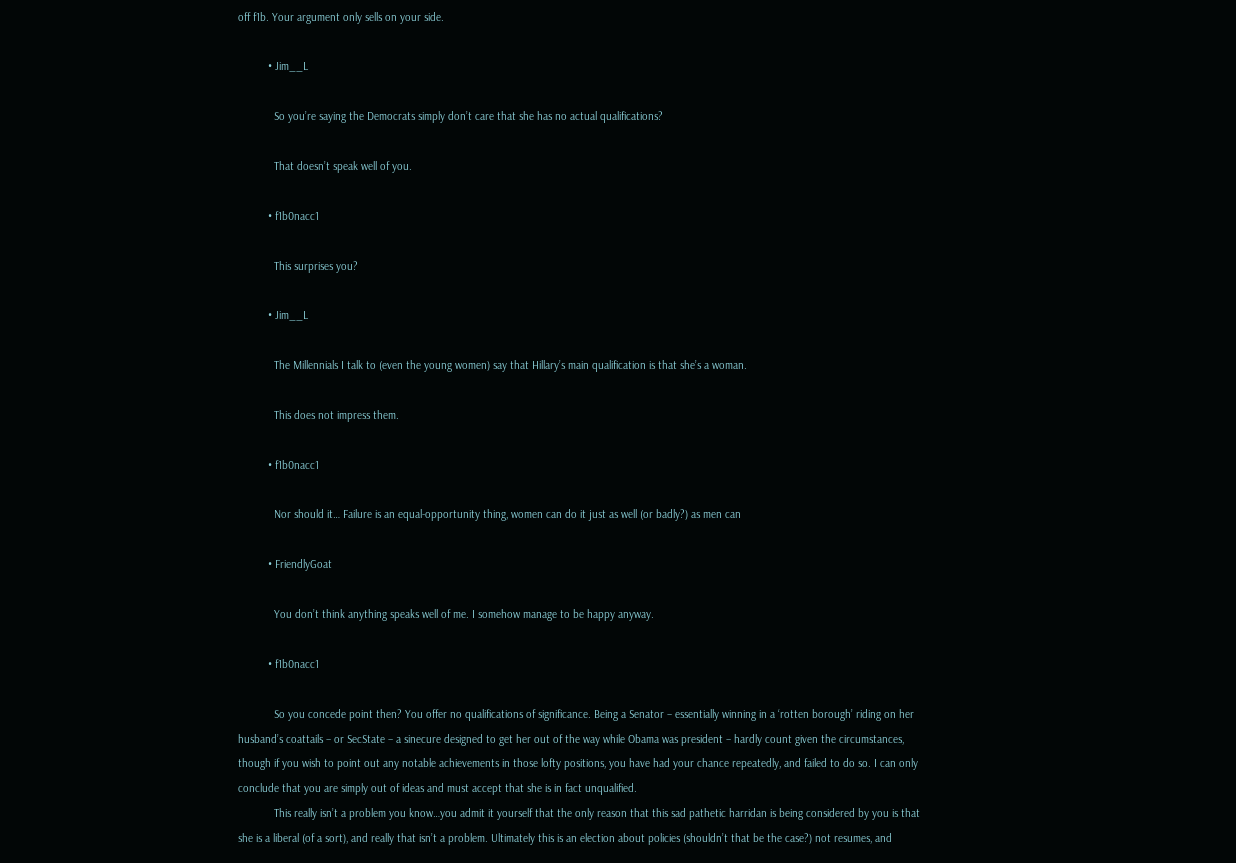off f1b. Your argument only sells on your side.

          • Jim__L

            So you’re saying the Democrats simply don’t care that she has no actual qualifications?

            That doesn’t speak well of you.

          • f1b0nacc1

            This surprises you?

          • Jim__L

            The Millennials I talk to (even the young women) say that Hillary’s main qualification is that she’s a woman.

            This does not impress them.

          • f1b0nacc1

            Nor should it… Failure is an equal-opportunity thing, women can do it just as well (or badly?) as men can

          • FriendlyGoat

            You don’t think anything speaks well of me. I somehow manage to be happy anyway.

          • f1b0nacc1

            So you concede point then? You offer no qualifications of significance. Being a Senator – essentially winning in a ‘rotten borough’ riding on her husband’s coattails – or SecState – a sinecure designed to get her out of the way while Obama was president – hardly count given the circumstances, though if you wish to point out any notable achievements in those lofty positions, you have had your chance repeatedly, and failed to do so. I can only conclude that you are simply out of ideas and must accept that she is in fact unqualified.
            This really isn’t a problem you know…you admit it yourself that the only reason that this sad pathetic harridan is being considered by you is that she is a liberal (of a sort), and really that isn’t a problem. Ultimately this is an election about policies (shouldn’t that be the case?) not resumes, and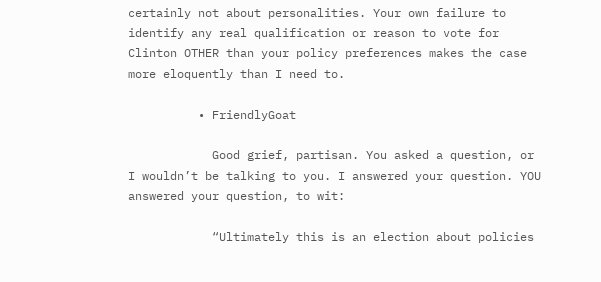certainly not about personalities. Your own failure to identify any real qualification or reason to vote for Clinton OTHER than your policy preferences makes the case more eloquently than I need to.

          • FriendlyGoat

            Good grief, partisan. You asked a question, or I wouldn’t be talking to you. I answered your question. YOU answered your question, to wit:

            “Ultimately this is an election about policies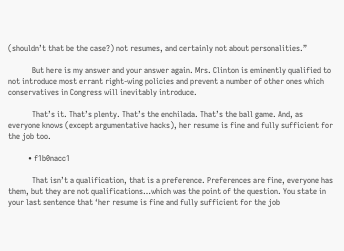(shouldn’t that be the case?) not resumes, and certainly not about personalities.”

            But here is my answer and your answer again. Mrs. Clinton is eminently qualified to not introduce most errant right-wing policies and prevent a number of other ones which conservatives in Congress will inevitably introduce.

            That’s it. That’s plenty. That’s the enchilada. That’s the ball game. And, as everyone knows (except argumentative hacks), her resume is fine and fully sufficient for the job too.

          • f1b0nacc1

            That isn’t a qualification, that is a preference. Preferences are fine, everyone has them, but they are not qualifications…which was the point of the question. You state in your last sentence that ‘her resume is fine and fully sufficient for the job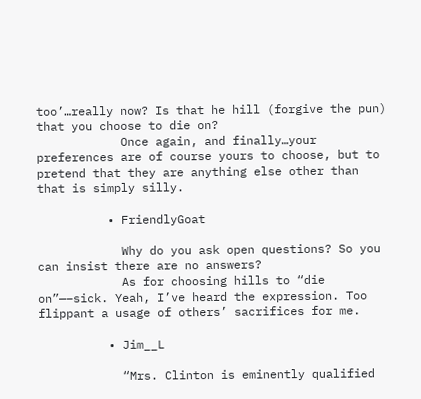too’…really now? Is that he hill (forgive the pun) that you choose to die on?
            Once again, and finally…your preferences are of course yours to choose, but to pretend that they are anything else other than that is simply silly.

          • FriendlyGoat

            Why do you ask open questions? So you can insist there are no answers?
            As for choosing hills to “die on”—–sick. Yeah, I’ve heard the expression. Too flippant a usage of others’ sacrifices for me.

          • Jim__L

            “Mrs. Clinton is eminently qualified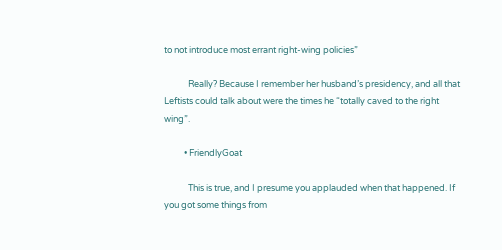to not introduce most errant right-wing policies”

            Really? Because I remember her husband’s presidency, and all that Leftists could talk about were the times he “totally caved to the right wing”.

          • FriendlyGoat

            This is true, and I presume you applauded when that happened. If you got some things from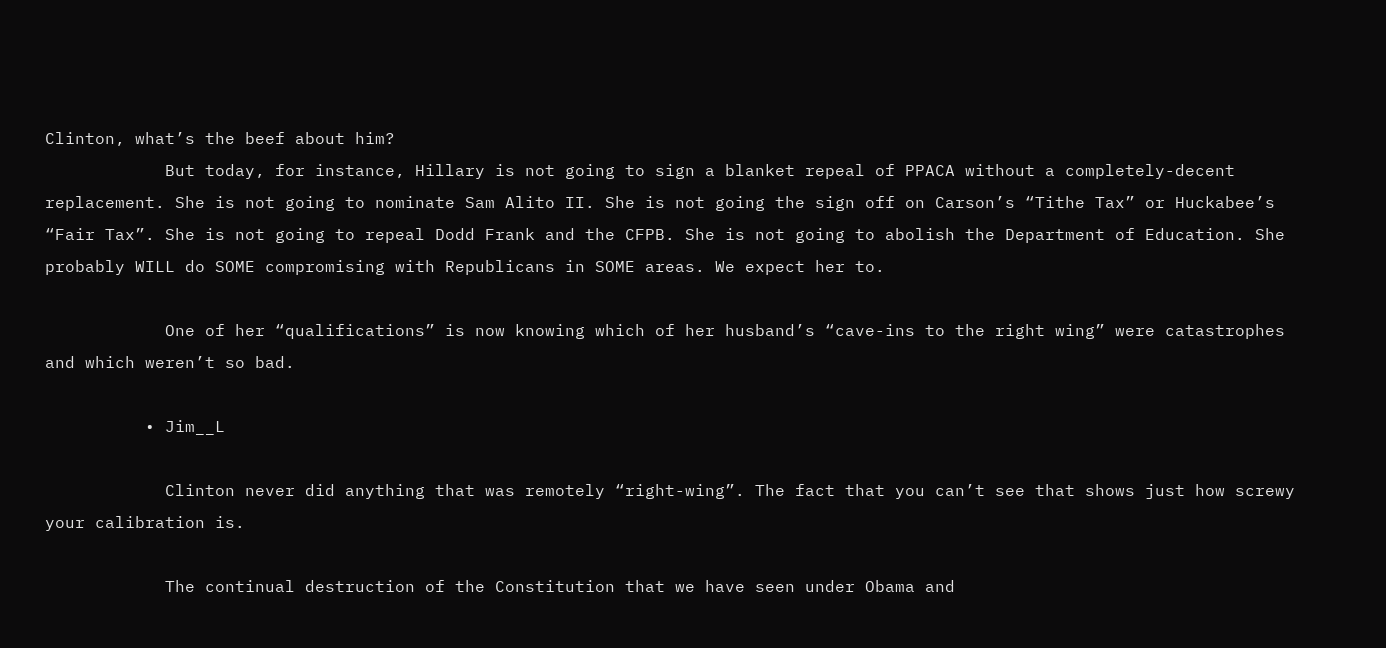Clinton, what’s the beef about him?
            But today, for instance, Hillary is not going to sign a blanket repeal of PPACA without a completely-decent replacement. She is not going to nominate Sam Alito II. She is not going the sign off on Carson’s “Tithe Tax” or Huckabee’s “Fair Tax”. She is not going to repeal Dodd Frank and the CFPB. She is not going to abolish the Department of Education. She probably WILL do SOME compromising with Republicans in SOME areas. We expect her to.

            One of her “qualifications” is now knowing which of her husband’s “cave-ins to the right wing” were catastrophes and which weren’t so bad.

          • Jim__L

            Clinton never did anything that was remotely “right-wing”. The fact that you can’t see that shows just how screwy your calibration is.

            The continual destruction of the Constitution that we have seen under Obama and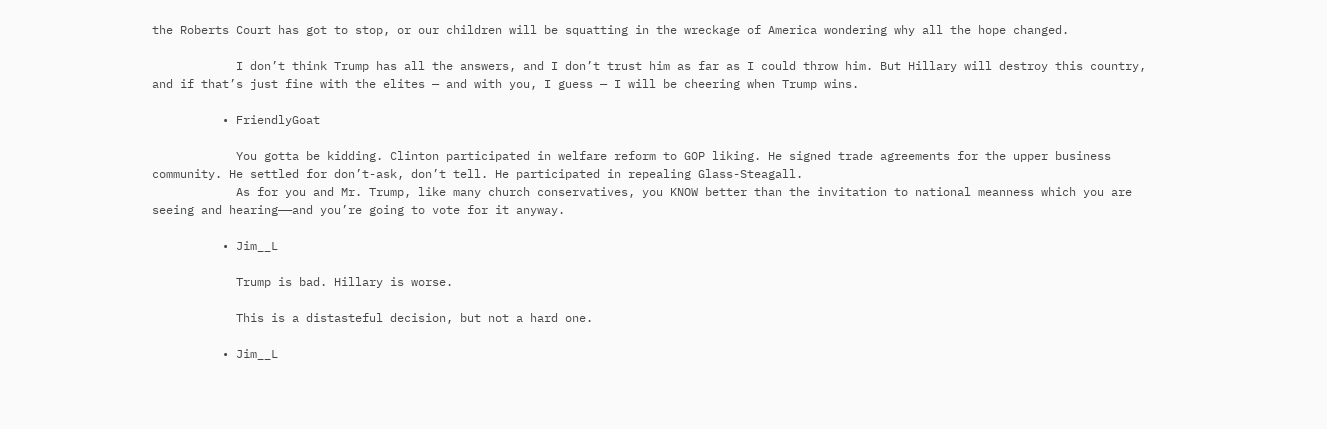the Roberts Court has got to stop, or our children will be squatting in the wreckage of America wondering why all the hope changed.

            I don’t think Trump has all the answers, and I don’t trust him as far as I could throw him. But Hillary will destroy this country, and if that’s just fine with the elites — and with you, I guess — I will be cheering when Trump wins.

          • FriendlyGoat

            You gotta be kidding. Clinton participated in welfare reform to GOP liking. He signed trade agreements for the upper business community. He settled for don’t-ask, don’t tell. He participated in repealing Glass-Steagall.
            As for you and Mr. Trump, like many church conservatives, you KNOW better than the invitation to national meanness which you are seeing and hearing——and you’re going to vote for it anyway.

          • Jim__L

            Trump is bad. Hillary is worse.

            This is a distasteful decision, but not a hard one.

          • Jim__L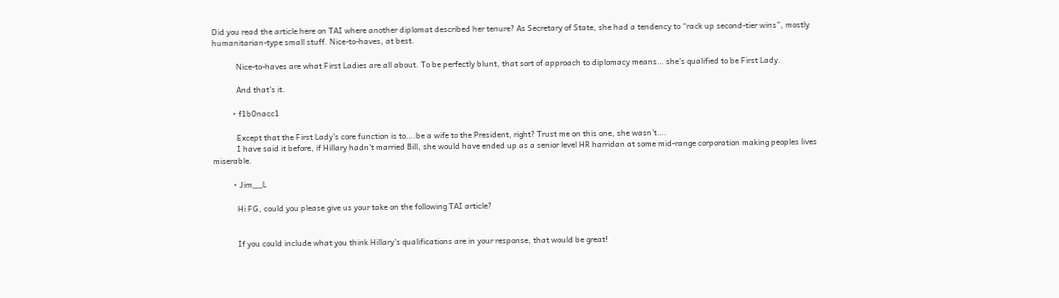Did you read the article here on TAI where another diplomat described her tenure? As Secretary of State, she had a tendency to “rack up second-tier wins”, mostly humanitarian-type small stuff. Nice-to-haves, at best.

            Nice-to-haves are what First Ladies are all about. To be perfectly blunt, that sort of approach to diplomacy means… she’s qualified to be First Lady.

            And that’s it.

          • f1b0nacc1

            Except that the First Lady’s core function is to….be a wife to the President, right? Trust me on this one, she wasn’t….
            I have said it before, if Hillary hadn’t married Bill, she would have ended up as a senior level HR harridan at some mid-range corporation making peoples lives miserable.

          • Jim__L

            Hi FG, could you please give us your take on the following TAI article?


            If you could include what you think Hillary’s qualifications are in your response, that would be great!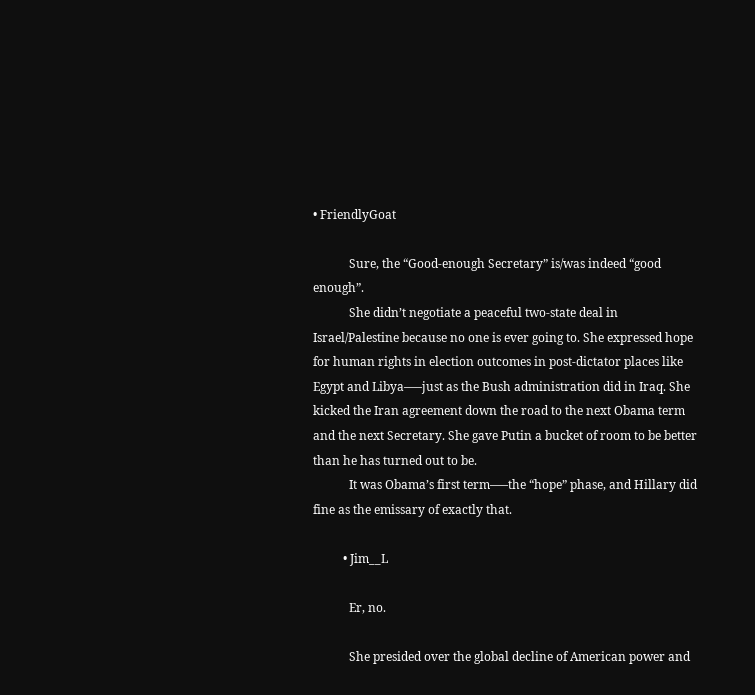• FriendlyGoat

            Sure, the “Good-enough Secretary” is/was indeed “good enough”.
            She didn’t negotiate a peaceful two-state deal in Israel/Palestine because no one is ever going to. She expressed hope for human rights in election outcomes in post-dictator places like Egypt and Libya—–just as the Bush administration did in Iraq. She kicked the Iran agreement down the road to the next Obama term and the next Secretary. She gave Putin a bucket of room to be better than he has turned out to be.
            It was Obama’s first term—–the “hope” phase, and Hillary did fine as the emissary of exactly that.

          • Jim__L

            Er, no.

            She presided over the global decline of American power and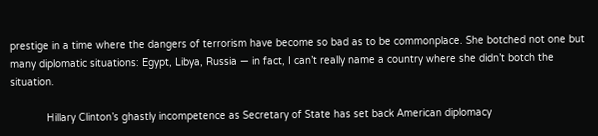prestige in a time where the dangers of terrorism have become so bad as to be commonplace. She botched not one but many diplomatic situations: Egypt, Libya, Russia — in fact, I can’t really name a country where she didn’t botch the situation.

            Hillary Clinton’s ghastly incompetence as Secretary of State has set back American diplomacy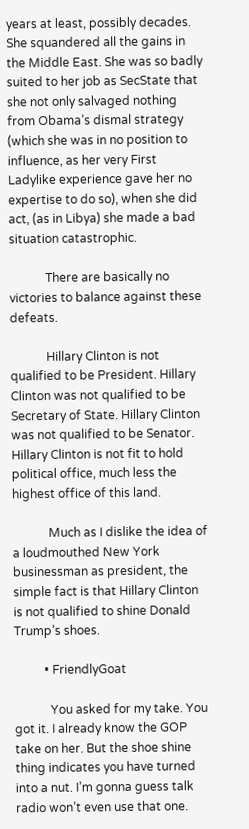years at least, possibly decades. She squandered all the gains in the Middle East. She was so badly suited to her job as SecState that she not only salvaged nothing from Obama’s dismal strategy (which she was in no position to influence, as her very First Ladylike experience gave her no expertise to do so), when she did act, (as in Libya) she made a bad situation catastrophic.

            There are basically no victories to balance against these defeats.

            Hillary Clinton is not qualified to be President. Hillary Clinton was not qualified to be Secretary of State. Hillary Clinton was not qualified to be Senator. Hillary Clinton is not fit to hold political office, much less the highest office of this land.

            Much as I dislike the idea of a loudmouthed New York businessman as president, the simple fact is that Hillary Clinton is not qualified to shine Donald Trump’s shoes.

          • FriendlyGoat

            You asked for my take. You got it. I already know the GOP take on her. But the shoe shine thing indicates you have turned into a nut. I’m gonna guess talk radio won’t even use that one.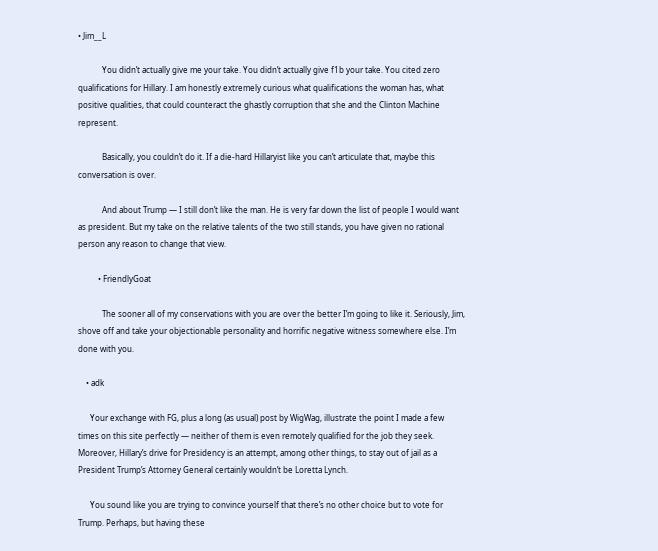• Jim__L

            You didn’t actually give me your take. You didn’t actually give f1b your take. You cited zero qualifications for Hillary. I am honestly extremely curious what qualifications the woman has, what positive qualities, that could counteract the ghastly corruption that she and the Clinton Machine represent.

            Basically, you couldn’t do it. If a die-hard Hillaryist like you can’t articulate that, maybe this conversation is over.

            And about Trump — I still don’t like the man. He is very far down the list of people I would want as president. But my take on the relative talents of the two still stands, you have given no rational person any reason to change that view.

          • FriendlyGoat

            The sooner all of my conservations with you are over the better I’m going to like it. Seriously, Jim, shove off and take your objectionable personality and horrific negative witness somewhere else. I’m done with you.

    • adk

      Your exchange with FG, plus a long (as usual) post by WigWag, illustrate the point I made a few times on this site perfectly — neither of them is even remotely qualified for the job they seek. Moreover, Hillary’s drive for Presidency is an attempt, among other things, to stay out of jail as a President Trump’s Attorney General certainly wouldn’t be Loretta Lynch.

      You sound like you are trying to convince yourself that there’s no other choice but to vote for Trump. Perhaps, but having these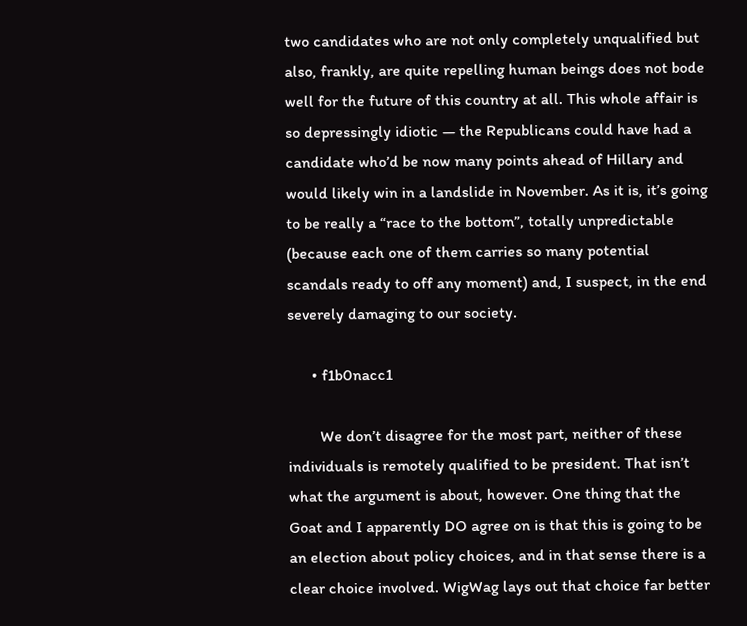two candidates who are not only completely unqualified but also, frankly, are quite repelling human beings does not bode well for the future of this country at all. This whole affair is so depressingly idiotic — the Republicans could have had a candidate who’d be now many points ahead of Hillary and would likely win in a landslide in November. As it is, it’s going to be really a “race to the bottom”, totally unpredictable (because each one of them carries so many potential scandals ready to off any moment) and, I suspect, in the end severely damaging to our society.

      • f1b0nacc1

        We don’t disagree for the most part, neither of these individuals is remotely qualified to be president. That isn’t what the argument is about, however. One thing that the Goat and I apparently DO agree on is that this is going to be an election about policy choices, and in that sense there is a clear choice involved. WigWag lays out that choice far better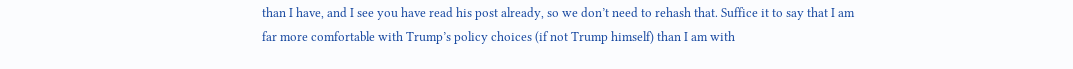than I have, and I see you have read his post already, so we don’t need to rehash that. Suffice it to say that I am far more comfortable with Trump’s policy choices (if not Trump himself) than I am with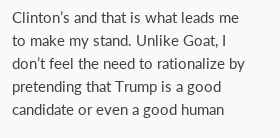Clinton’s and that is what leads me to make my stand. Unlike Goat, I don’t feel the need to rationalize by pretending that Trump is a good candidate or even a good human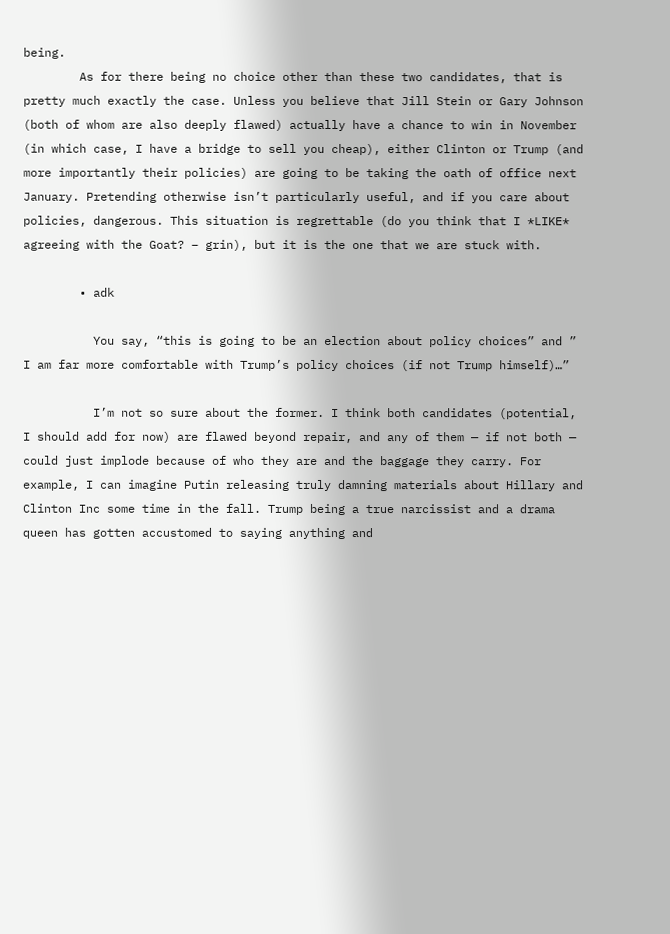being.
        As for there being no choice other than these two candidates, that is pretty much exactly the case. Unless you believe that Jill Stein or Gary Johnson (both of whom are also deeply flawed) actually have a chance to win in November (in which case, I have a bridge to sell you cheap), either Clinton or Trump (and more importantly their policies) are going to be taking the oath of office next January. Pretending otherwise isn’t particularly useful, and if you care about policies, dangerous. This situation is regrettable (do you think that I *LIKE* agreeing with the Goat? – grin), but it is the one that we are stuck with.

        • adk

          You say, “this is going to be an election about policy choices” and ” I am far more comfortable with Trump’s policy choices (if not Trump himself)…”

          I’m not so sure about the former. I think both candidates (potential, I should add for now) are flawed beyond repair, and any of them — if not both — could just implode because of who they are and the baggage they carry. For example, I can imagine Putin releasing truly damning materials about Hillary and Clinton Inc some time in the fall. Trump being a true narcissist and a drama queen has gotten accustomed to saying anything and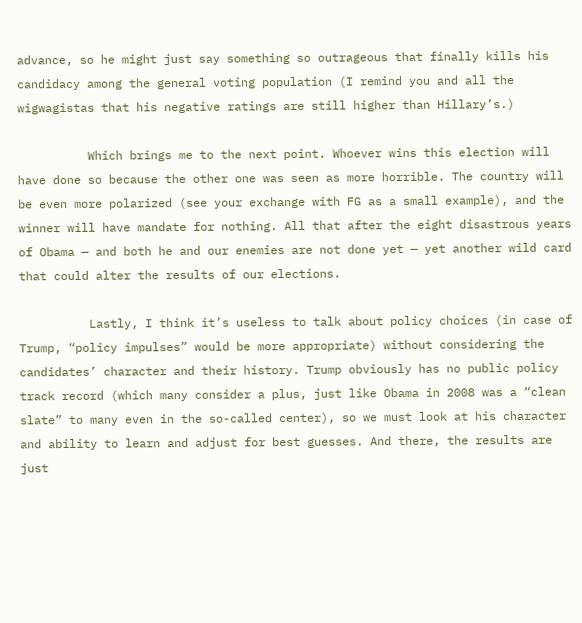advance, so he might just say something so outrageous that finally kills his candidacy among the general voting population (I remind you and all the wigwagistas that his negative ratings are still higher than Hillary’s.)

          Which brings me to the next point. Whoever wins this election will have done so because the other one was seen as more horrible. The country will be even more polarized (see your exchange with FG as a small example), and the winner will have mandate for nothing. All that after the eight disastrous years of Obama — and both he and our enemies are not done yet — yet another wild card that could alter the results of our elections.

          Lastly, I think it’s useless to talk about policy choices (in case of Trump, “policy impulses” would be more appropriate) without considering the candidates’ character and their history. Trump obviously has no public policy track record (which many consider a plus, just like Obama in 2008 was a “clean slate” to many even in the so-called center), so we must look at his character and ability to learn and adjust for best guesses. And there, the results are just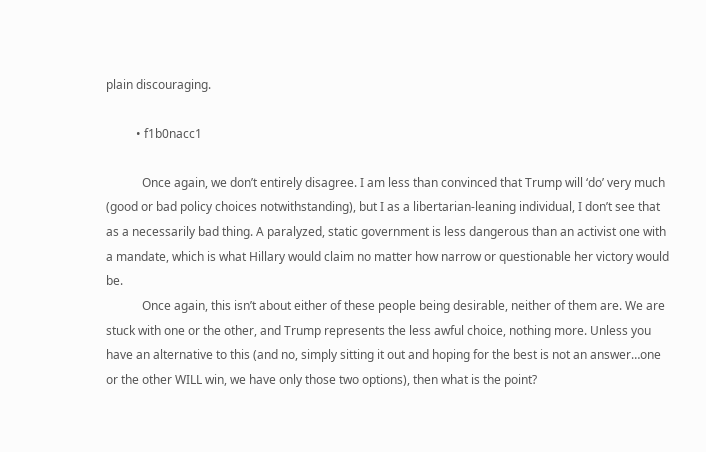plain discouraging.

          • f1b0nacc1

            Once again, we don’t entirely disagree. I am less than convinced that Trump will ‘do’ very much (good or bad policy choices notwithstanding), but I as a libertarian-leaning individual, I don’t see that as a necessarily bad thing. A paralyzed, static government is less dangerous than an activist one with a mandate, which is what Hillary would claim no matter how narrow or questionable her victory would be.
            Once again, this isn’t about either of these people being desirable, neither of them are. We are stuck with one or the other, and Trump represents the less awful choice, nothing more. Unless you have an alternative to this (and no, simply sitting it out and hoping for the best is not an answer…one or the other WILL win, we have only those two options), then what is the point?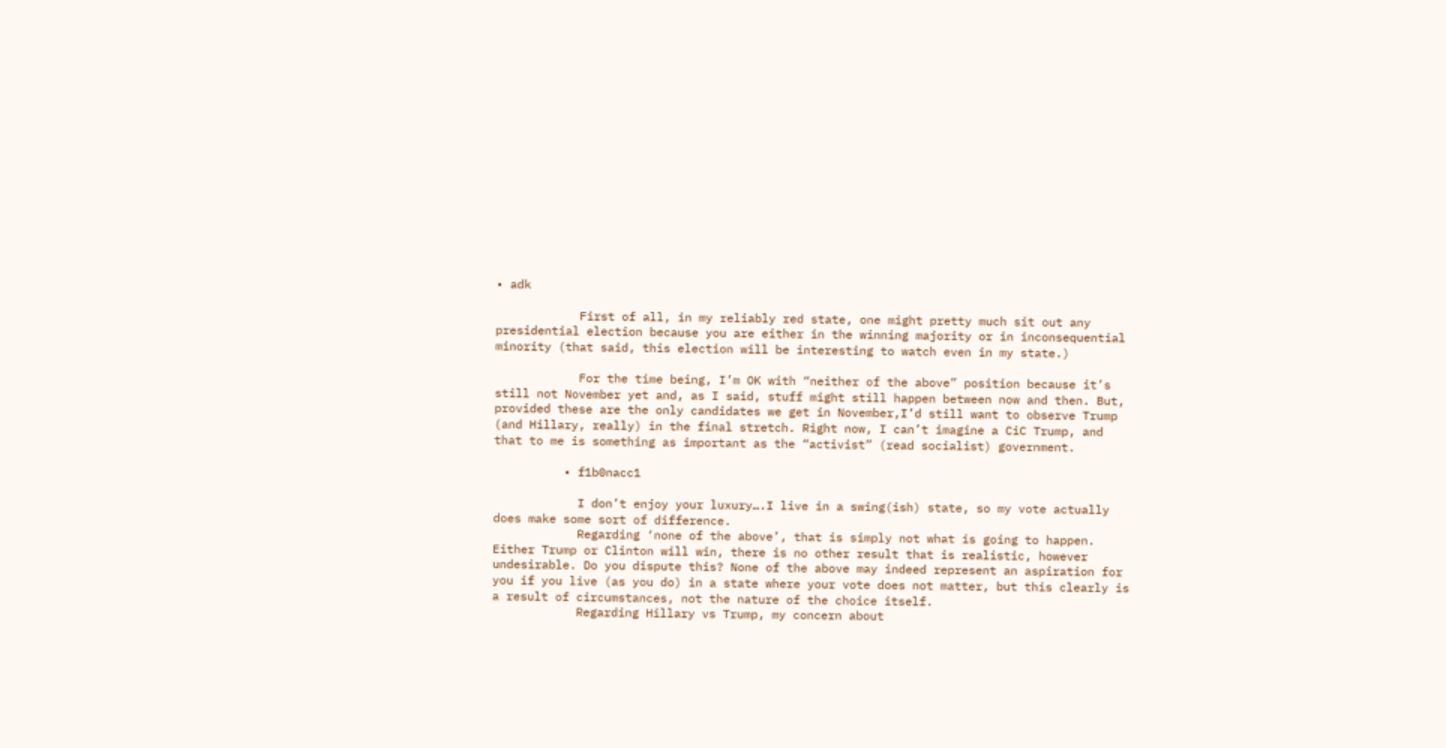• adk

            First of all, in my reliably red state, one might pretty much sit out any presidential election because you are either in the winning majority or in inconsequential minority (that said, this election will be interesting to watch even in my state.)

            For the time being, I’m OK with “neither of the above” position because it’s still not November yet and, as I said, stuff might still happen between now and then. But, provided these are the only candidates we get in November,I’d still want to observe Trump (and Hillary, really) in the final stretch. Right now, I can’t imagine a CiC Trump, and that to me is something as important as the “activist” (read socialist) government.

          • f1b0nacc1

            I don’t enjoy your luxury….I live in a swing(ish) state, so my vote actually does make some sort of difference.
            Regarding ‘none of the above’, that is simply not what is going to happen. Either Trump or Clinton will win, there is no other result that is realistic, however undesirable. Do you dispute this? None of the above may indeed represent an aspiration for you if you live (as you do) in a state where your vote does not matter, but this clearly is a result of circumstances, not the nature of the choice itself.
            Regarding Hillary vs Trump, my concern about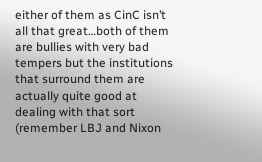either of them as CinC isn’t all that great…both of them are bullies with very bad tempers but the institutions that surround them are actually quite good at dealing with that sort (remember LBJ and Nixon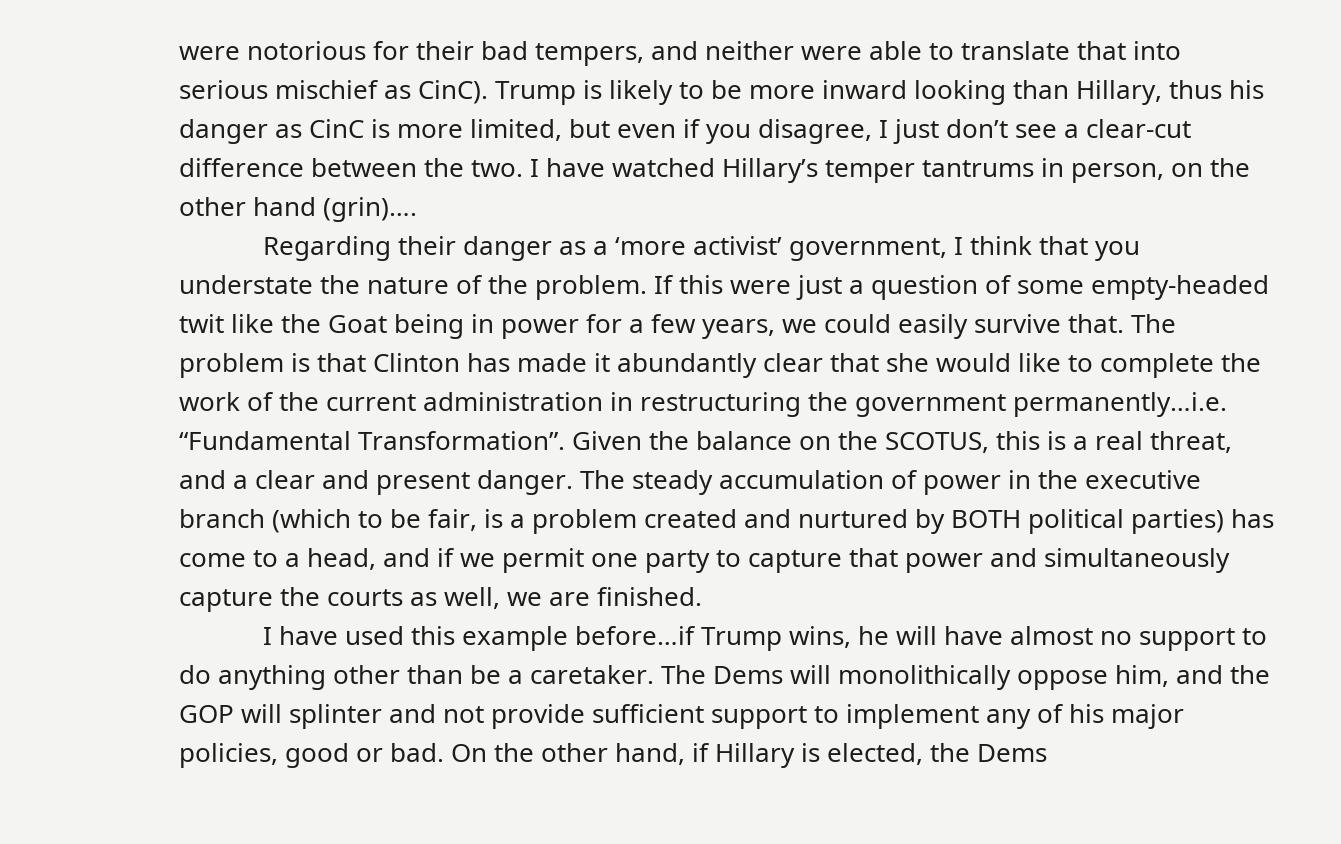were notorious for their bad tempers, and neither were able to translate that into serious mischief as CinC). Trump is likely to be more inward looking than Hillary, thus his danger as CinC is more limited, but even if you disagree, I just don’t see a clear-cut difference between the two. I have watched Hillary’s temper tantrums in person, on the other hand (grin)….
            Regarding their danger as a ‘more activist’ government, I think that you understate the nature of the problem. If this were just a question of some empty-headed twit like the Goat being in power for a few years, we could easily survive that. The problem is that Clinton has made it abundantly clear that she would like to complete the work of the current administration in restructuring the government permanently…i.e. “Fundamental Transformation”. Given the balance on the SCOTUS, this is a real threat, and a clear and present danger. The steady accumulation of power in the executive branch (which to be fair, is a problem created and nurtured by BOTH political parties) has come to a head, and if we permit one party to capture that power and simultaneously capture the courts as well, we are finished.
            I have used this example before…if Trump wins, he will have almost no support to do anything other than be a caretaker. The Dems will monolithically oppose him, and the GOP will splinter and not provide sufficient support to implement any of his major policies, good or bad. On the other hand, if Hillary is elected, the Dems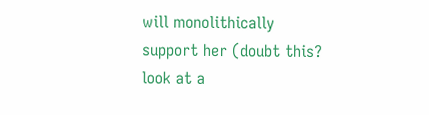will monolithically support her (doubt this? look at a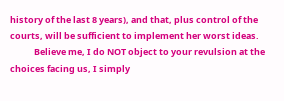history of the last 8 years), and that, plus control of the courts, will be sufficient to implement her worst ideas.
            Believe me, I do NOT object to your revulsion at the choices facing us, I simply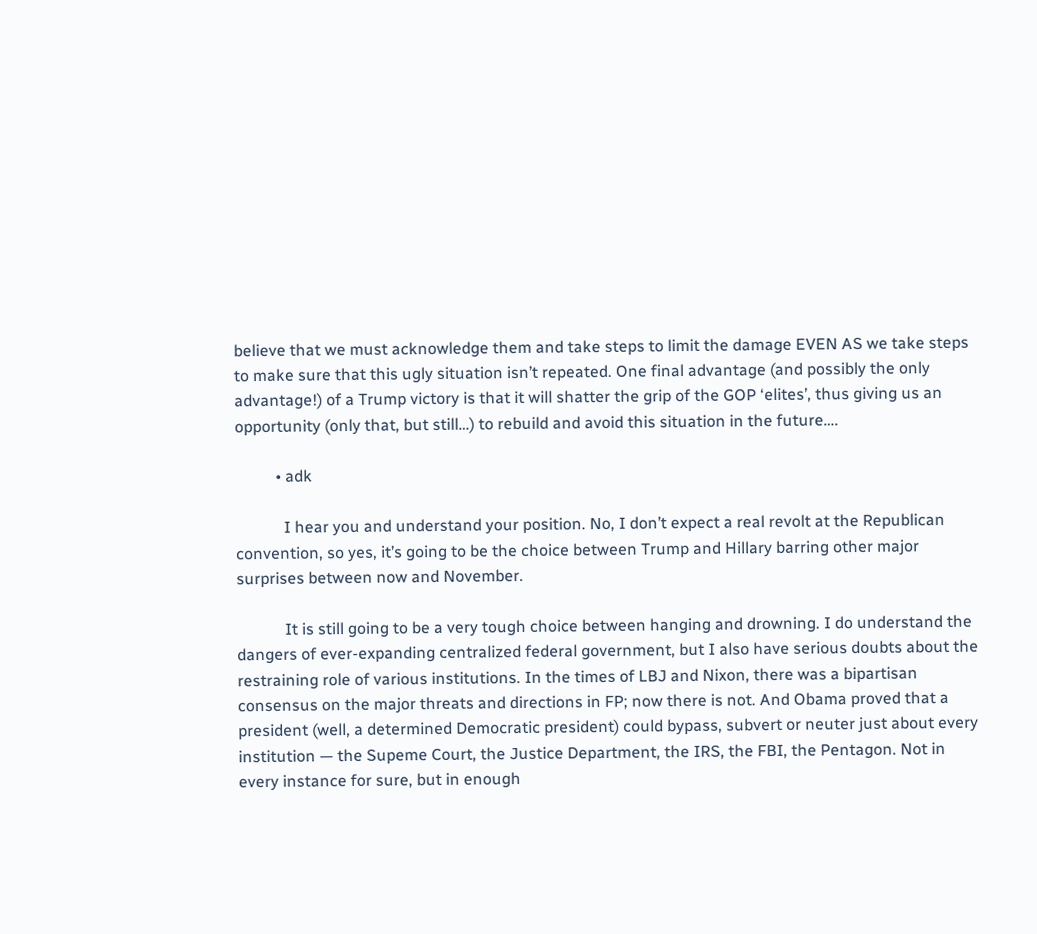believe that we must acknowledge them and take steps to limit the damage EVEN AS we take steps to make sure that this ugly situation isn’t repeated. One final advantage (and possibly the only advantage!) of a Trump victory is that it will shatter the grip of the GOP ‘elites’, thus giving us an opportunity (only that, but still…) to rebuild and avoid this situation in the future….

          • adk

            I hear you and understand your position. No, I don’t expect a real revolt at the Republican convention, so yes, it’s going to be the choice between Trump and Hillary barring other major surprises between now and November.

            It is still going to be a very tough choice between hanging and drowning. I do understand the dangers of ever-expanding centralized federal government, but I also have serious doubts about the restraining role of various institutions. In the times of LBJ and Nixon, there was a bipartisan consensus on the major threats and directions in FP; now there is not. And Obama proved that a president (well, a determined Democratic president) could bypass, subvert or neuter just about every institution — the Supeme Court, the Justice Department, the IRS, the FBI, the Pentagon. Not in every instance for sure, but in enough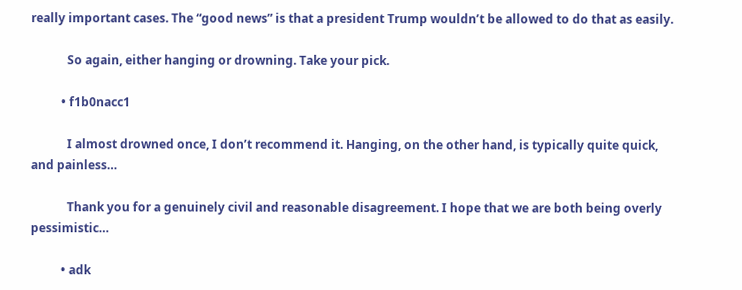really important cases. The “good news” is that a president Trump wouldn’t be allowed to do that as easily.

            So again, either hanging or drowning. Take your pick.

          • f1b0nacc1

            I almost drowned once, I don’t recommend it. Hanging, on the other hand, is typically quite quick, and painless…

            Thank you for a genuinely civil and reasonable disagreement. I hope that we are both being overly pessimistic…

          • adk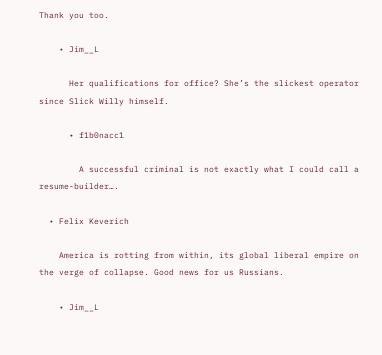Thank you too.

    • Jim__L

      Her qualifications for office? She’s the slickest operator since Slick Willy himself.

      • f1b0nacc1

        A successful criminal is not exactly what I could call a resume-builder….

  • Felix Keverich

    America is rotting from within, its global liberal empire on the verge of collapse. Good news for us Russians.

    • Jim__L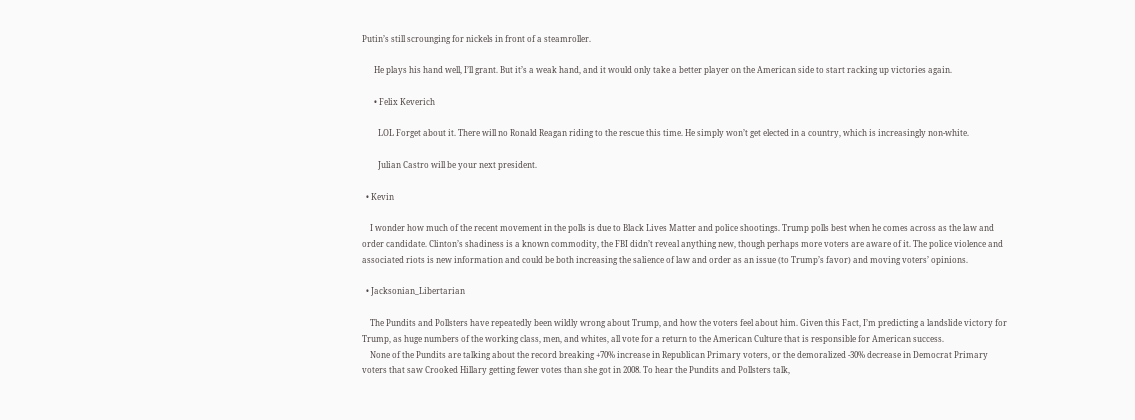Putin’s still scrounging for nickels in front of a steamroller.

      He plays his hand well, I’ll grant. But it’s a weak hand, and it would only take a better player on the American side to start racking up victories again.

      • Felix Keverich

        LOL Forget about it. There will no Ronald Reagan riding to the rescue this time. He simply won’t get elected in a country, which is increasingly non-white.

        Julian Castro will be your next president.

  • Kevin

    I wonder how much of the recent movement in the polls is due to Black Lives Matter and police shootings. Trump polls best when he comes across as the law and order candidate. Clinton’s shadiness is a known commodity, the FBI didn’t reveal anything new, though perhaps more voters are aware of it. The police violence and associated riots is new information and could be both increasing the salience of law and order as an issue (to Trump’s favor) and moving voters’ opinions.

  • Jacksonian_Libertarian

    The Pundits and Pollsters have repeatedly been wildly wrong about Trump, and how the voters feel about him. Given this Fact, I’m predicting a landslide victory for Trump, as huge numbers of the working class, men, and whites, all vote for a return to the American Culture that is responsible for American success.
    None of the Pundits are talking about the record breaking +70% increase in Republican Primary voters, or the demoralized -30% decrease in Democrat Primary voters that saw Crooked Hillary getting fewer votes than she got in 2008. To hear the Pundits and Pollsters talk,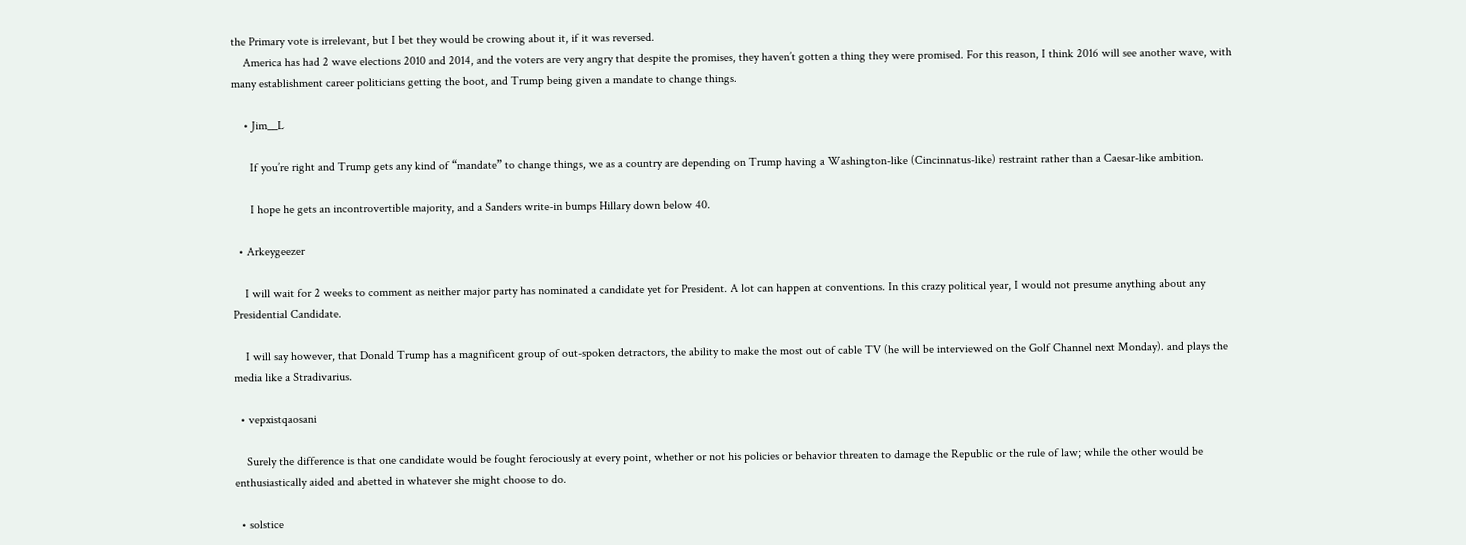the Primary vote is irrelevant, but I bet they would be crowing about it, if it was reversed.
    America has had 2 wave elections 2010 and 2014, and the voters are very angry that despite the promises, they haven’t gotten a thing they were promised. For this reason, I think 2016 will see another wave, with many establishment career politicians getting the boot, and Trump being given a mandate to change things.

    • Jim__L

      If you’re right and Trump gets any kind of “mandate” to change things, we as a country are depending on Trump having a Washington-like (Cincinnatus-like) restraint rather than a Caesar-like ambition.

      I hope he gets an incontrovertible majority, and a Sanders write-in bumps Hillary down below 40.

  • Arkeygeezer

    I will wait for 2 weeks to comment as neither major party has nominated a candidate yet for President. A lot can happen at conventions. In this crazy political year, I would not presume anything about any Presidential Candidate.

    I will say however, that Donald Trump has a magnificent group of out-spoken detractors, the ability to make the most out of cable TV (he will be interviewed on the Golf Channel next Monday). and plays the media like a Stradivarius.

  • vepxistqaosani

    Surely the difference is that one candidate would be fought ferociously at every point, whether or not his policies or behavior threaten to damage the Republic or the rule of law; while the other would be enthusiastically aided and abetted in whatever she might choose to do.

  • solstice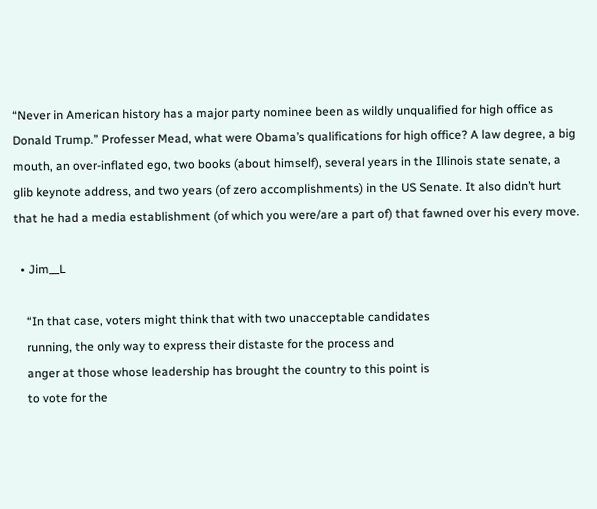“Never in American history has a major party nominee been as wildly unqualified for high office as Donald Trump.” Professer Mead, what were Obama’s qualifications for high office? A law degree, a big mouth, an over-inflated ego, two books (about himself), several years in the Illinois state senate, a glib keynote address, and two years (of zero accomplishments) in the US Senate. It also didn’t hurt that he had a media establishment (of which you were/are a part of) that fawned over his every move.

  • Jim__L

    “In that case, voters might think that with two unacceptable candidates
    running, the only way to express their distaste for the process and
    anger at those whose leadership has brought the country to this point is
    to vote for the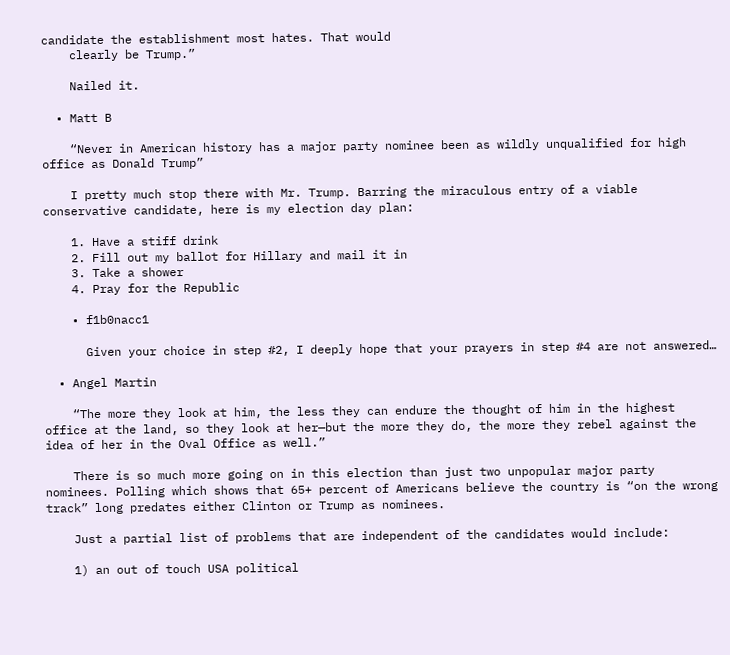candidate the establishment most hates. That would
    clearly be Trump.”

    Nailed it.

  • Matt B

    “Never in American history has a major party nominee been as wildly unqualified for high office as Donald Trump”

    I pretty much stop there with Mr. Trump. Barring the miraculous entry of a viable conservative candidate, here is my election day plan:

    1. Have a stiff drink
    2. Fill out my ballot for Hillary and mail it in
    3. Take a shower
    4. Pray for the Republic

    • f1b0nacc1

      Given your choice in step #2, I deeply hope that your prayers in step #4 are not answered…

  • Angel Martin

    “The more they look at him, the less they can endure the thought of him in the highest office at the land, so they look at her—but the more they do, the more they rebel against the idea of her in the Oval Office as well.”

    There is so much more going on in this election than just two unpopular major party nominees. Polling which shows that 65+ percent of Americans believe the country is “on the wrong track” long predates either Clinton or Trump as nominees.

    Just a partial list of problems that are independent of the candidates would include:

    1) an out of touch USA political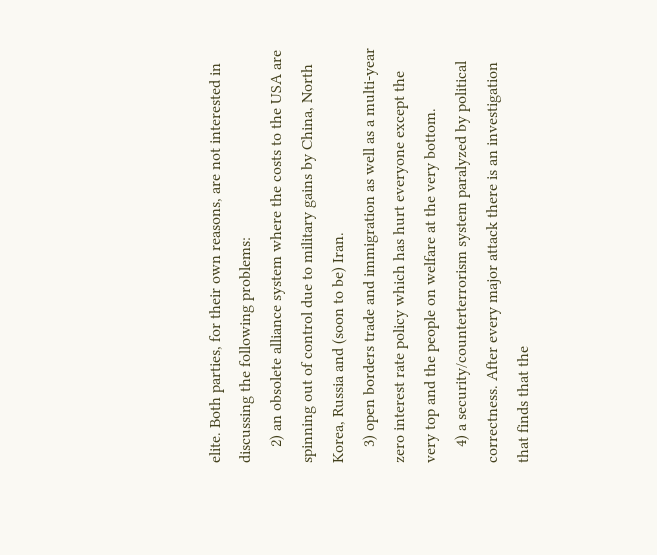elite. Both parties, for their own reasons, are not interested in discussing the following problems:
    2) an obsolete alliance system where the costs to the USA are spinning out of control due to military gains by China, North Korea, Russia and (soon to be) Iran.
    3) open borders trade and immigration as well as a multi-year zero interest rate policy which has hurt everyone except the very top and the people on welfare at the very bottom.
    4) a security/counterterrorism system paralyzed by political correctness. After every major attack there is an investigation that finds that the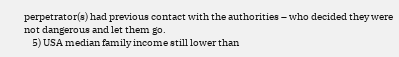perpetrator(s) had previous contact with the authorities – who decided they were not dangerous and let them go.
    5) USA median family income still lower than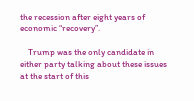the recession after eight years of economic “recovery”.

    Trump was the only candidate in either party talking about these issues at the start of this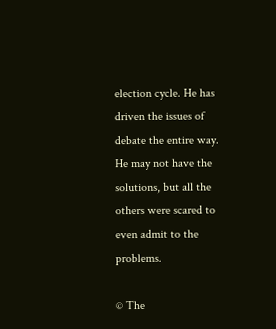election cycle. He has driven the issues of debate the entire way. He may not have the solutions, but all the others were scared to even admit to the problems.

© The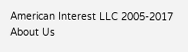American Interest LLC 2005-2017 About Us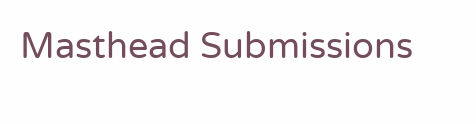Masthead Submissions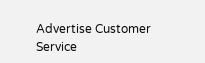Advertise Customer Service